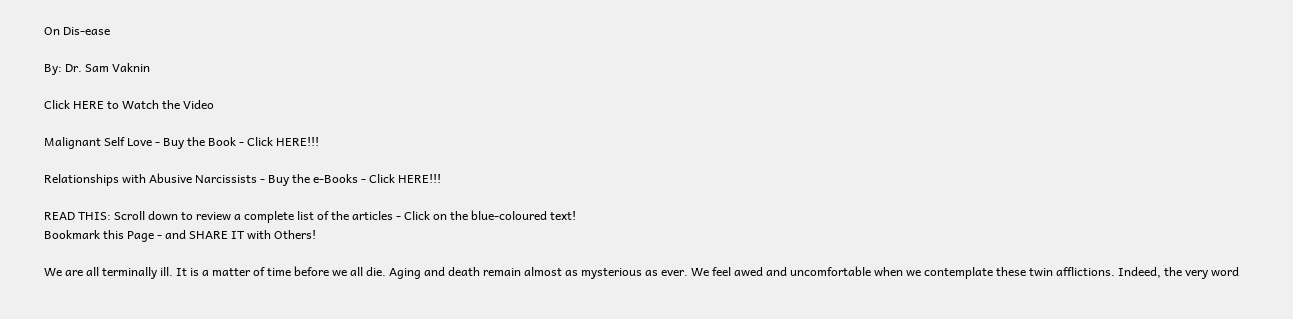On Dis-ease

By: Dr. Sam Vaknin

Click HERE to Watch the Video

Malignant Self Love - Buy the Book - Click HERE!!!

Relationships with Abusive Narcissists - Buy the e-Books - Click HERE!!!

READ THIS: Scroll down to review a complete list of the articles - Click on the blue-coloured text!
Bookmark this Page - and SHARE IT with Others!

We are all terminally ill. It is a matter of time before we all die. Aging and death remain almost as mysterious as ever. We feel awed and uncomfortable when we contemplate these twin afflictions. Indeed, the very word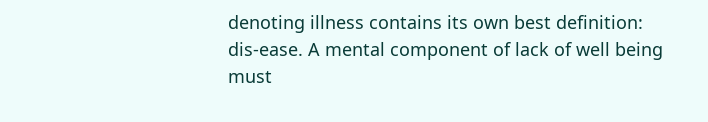denoting illness contains its own best definition: dis-ease. A mental component of lack of well being must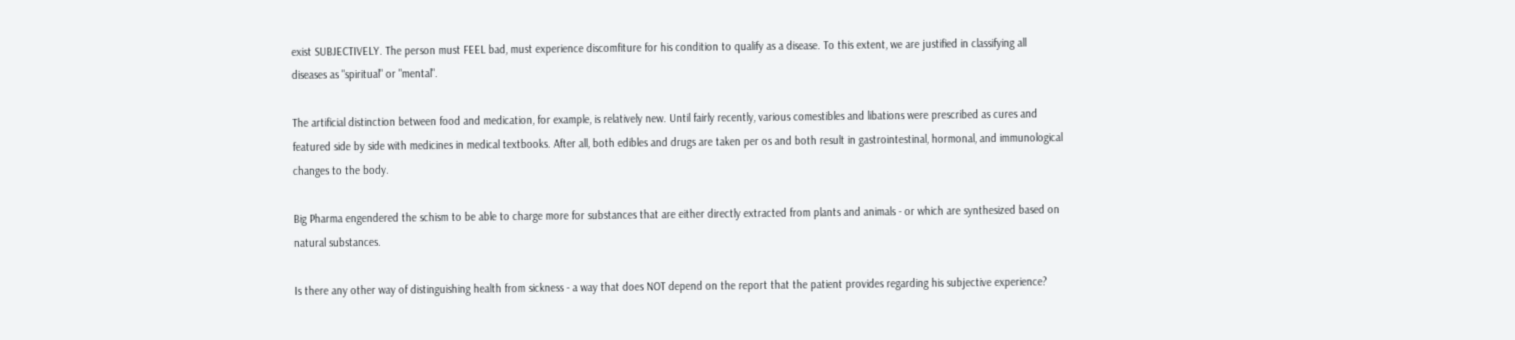exist SUBJECTIVELY. The person must FEEL bad, must experience discomfiture for his condition to qualify as a disease. To this extent, we are justified in classifying all diseases as "spiritual" or "mental".

The artificial distinction between food and medication, for example, is relatively new. Until fairly recently, various comestibles and libations were prescribed as cures and featured side by side with medicines in medical textbooks. After all, both edibles and drugs are taken per os and both result in gastrointestinal, hormonal, and immunological changes to the body.

Big Pharma engendered the schism to be able to charge more for substances that are either directly extracted from plants and animals - or which are synthesized based on natural substances.

Is there any other way of distinguishing health from sickness - a way that does NOT depend on the report that the patient provides regarding his subjective experience?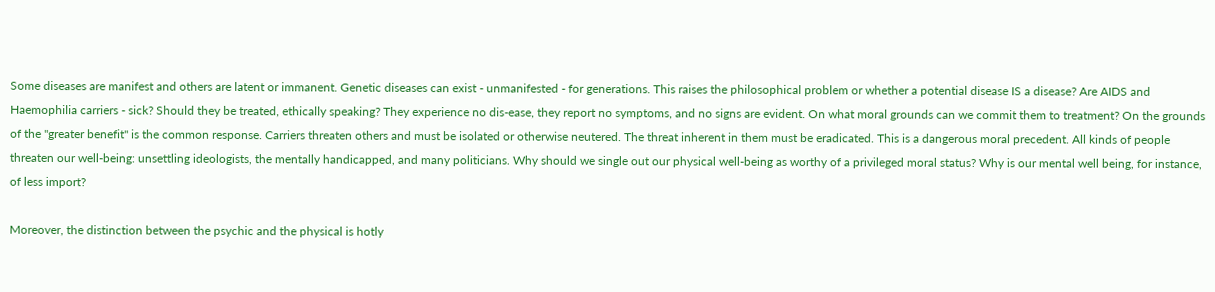Some diseases are manifest and others are latent or immanent. Genetic diseases can exist - unmanifested - for generations. This raises the philosophical problem or whether a potential disease IS a disease? Are AIDS and Haemophilia carriers - sick? Should they be treated, ethically speaking? They experience no dis-ease, they report no symptoms, and no signs are evident. On what moral grounds can we commit them to treatment? On the grounds of the "greater benefit" is the common response. Carriers threaten others and must be isolated or otherwise neutered. The threat inherent in them must be eradicated. This is a dangerous moral precedent. All kinds of people threaten our well-being: unsettling ideologists, the mentally handicapped, and many politicians. Why should we single out our physical well-being as worthy of a privileged moral status? Why is our mental well being, for instance, of less import?

Moreover, the distinction between the psychic and the physical is hotly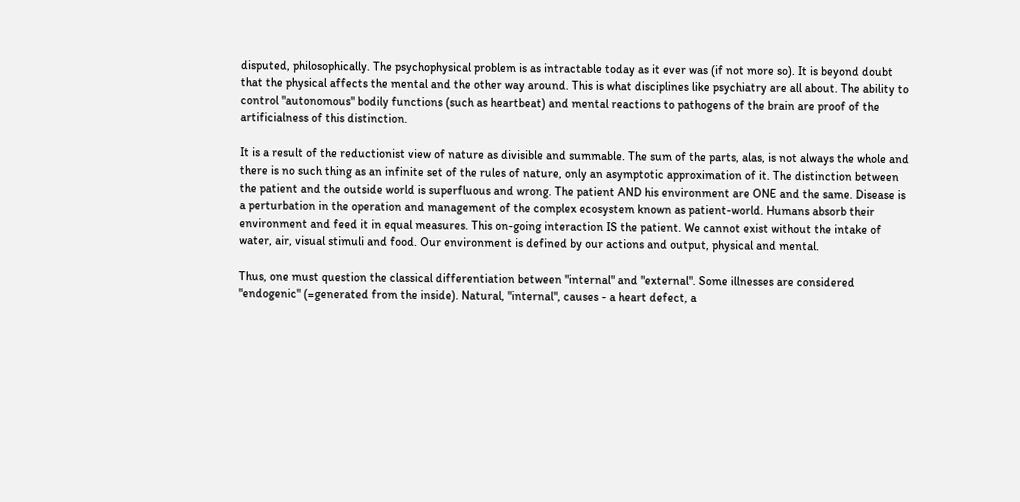disputed, philosophically. The psychophysical problem is as intractable today as it ever was (if not more so). It is beyond doubt that the physical affects the mental and the other way around. This is what disciplines like psychiatry are all about. The ability to control "autonomous" bodily functions (such as heartbeat) and mental reactions to pathogens of the brain are proof of the artificialness of this distinction.

It is a result of the reductionist view of nature as divisible and summable. The sum of the parts, alas, is not always the whole and there is no such thing as an infinite set of the rules of nature, only an asymptotic approximation of it. The distinction between the patient and the outside world is superfluous and wrong. The patient AND his environment are ONE and the same. Disease is a perturbation in the operation and management of the complex ecosystem known as patient-world. Humans absorb their environment and feed it in equal measures. This on-going interaction IS the patient. We cannot exist without the intake of water, air, visual stimuli and food. Our environment is defined by our actions and output, physical and mental.

Thus, one must question the classical differentiation between "internal" and "external". Some illnesses are considered "endogenic" (=generated from the inside). Natural, "internal", causes - a heart defect, a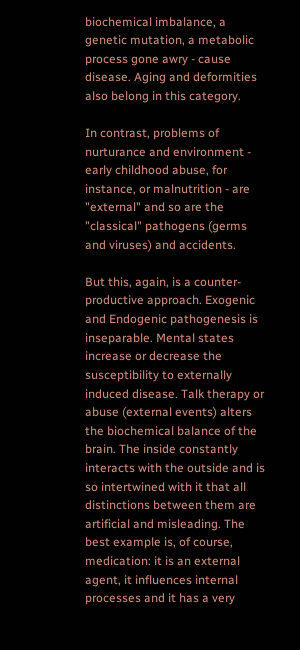biochemical imbalance, a genetic mutation, a metabolic process gone awry - cause disease. Aging and deformities also belong in this category.

In contrast, problems of nurturance and environment - early childhood abuse, for instance, or malnutrition - are "external" and so are the "classical" pathogens (germs and viruses) and accidents.

But this, again, is a counter-productive approach. Exogenic and Endogenic pathogenesis is inseparable. Mental states increase or decrease the susceptibility to externally induced disease. Talk therapy or abuse (external events) alters the biochemical balance of the brain. The inside constantly interacts with the outside and is so intertwined with it that all distinctions between them are artificial and misleading. The best example is, of course, medication: it is an external agent, it influences internal processes and it has a very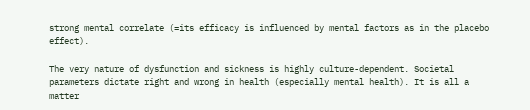strong mental correlate (=its efficacy is influenced by mental factors as in the placebo effect).

The very nature of dysfunction and sickness is highly culture-dependent. Societal parameters dictate right and wrong in health (especially mental health). It is all a matter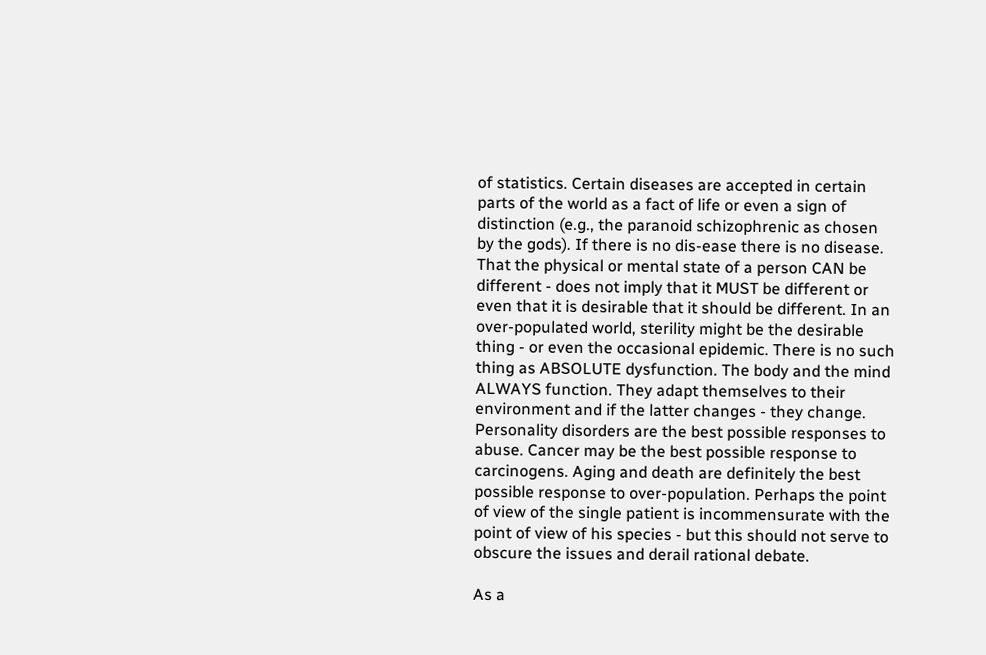of statistics. Certain diseases are accepted in certain parts of the world as a fact of life or even a sign of distinction (e.g., the paranoid schizophrenic as chosen by the gods). If there is no dis-ease there is no disease. That the physical or mental state of a person CAN be different - does not imply that it MUST be different or even that it is desirable that it should be different. In an over-populated world, sterility might be the desirable thing - or even the occasional epidemic. There is no such thing as ABSOLUTE dysfunction. The body and the mind ALWAYS function. They adapt themselves to their environment and if the latter changes - they change. Personality disorders are the best possible responses to abuse. Cancer may be the best possible response to carcinogens. Aging and death are definitely the best possible response to over-population. Perhaps the point of view of the single patient is incommensurate with the point of view of his species - but this should not serve to obscure the issues and derail rational debate.

As a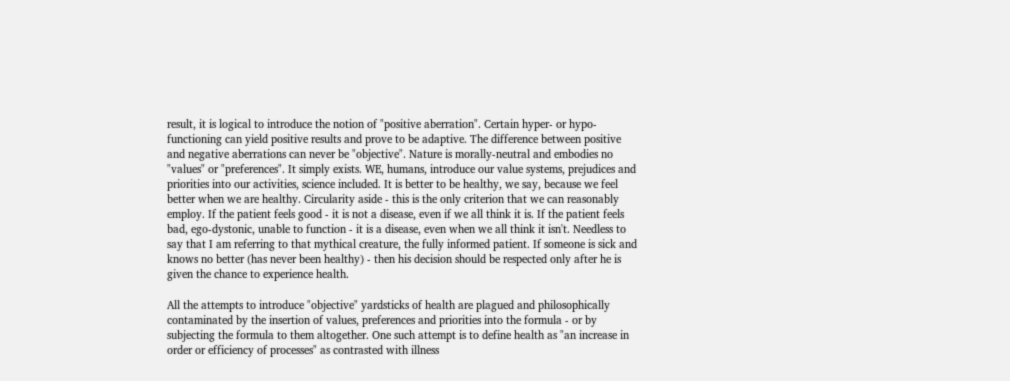result, it is logical to introduce the notion of "positive aberration". Certain hyper- or hypo- functioning can yield positive results and prove to be adaptive. The difference between positive and negative aberrations can never be "objective". Nature is morally-neutral and embodies no "values" or "preferences". It simply exists. WE, humans, introduce our value systems, prejudices and priorities into our activities, science included. It is better to be healthy, we say, because we feel better when we are healthy. Circularity aside - this is the only criterion that we can reasonably employ. If the patient feels good - it is not a disease, even if we all think it is. If the patient feels bad, ego-dystonic, unable to function - it is a disease, even when we all think it isn't. Needless to say that I am referring to that mythical creature, the fully informed patient. If someone is sick and knows no better (has never been healthy) - then his decision should be respected only after he is given the chance to experience health.

All the attempts to introduce "objective" yardsticks of health are plagued and philosophically contaminated by the insertion of values, preferences and priorities into the formula - or by subjecting the formula to them altogether. One such attempt is to define health as "an increase in order or efficiency of processes" as contrasted with illness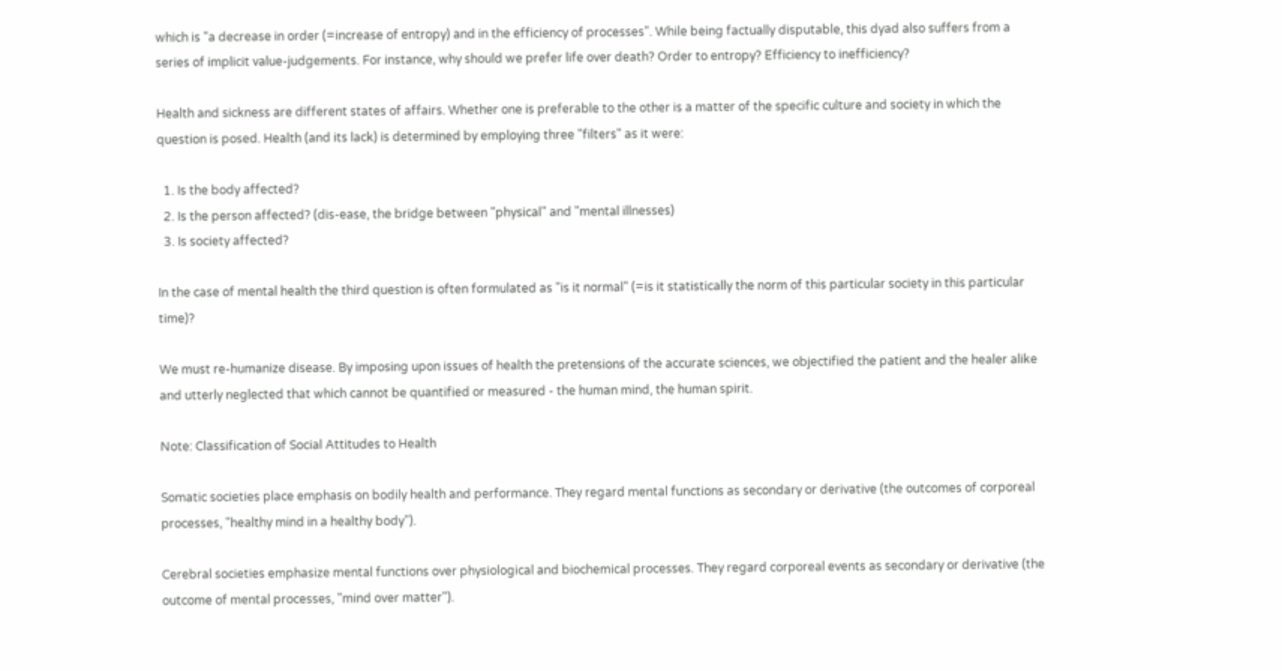which is "a decrease in order (=increase of entropy) and in the efficiency of processes". While being factually disputable, this dyad also suffers from a series of implicit value-judgements. For instance, why should we prefer life over death? Order to entropy? Efficiency to inefficiency?

Health and sickness are different states of affairs. Whether one is preferable to the other is a matter of the specific culture and society in which the question is posed. Health (and its lack) is determined by employing three "filters" as it were:

  1. Is the body affected?
  2. Is the person affected? (dis-ease, the bridge between "physical" and "mental illnesses)
  3. Is society affected?

In the case of mental health the third question is often formulated as "is it normal" (=is it statistically the norm of this particular society in this particular time)?

We must re-humanize disease. By imposing upon issues of health the pretensions of the accurate sciences, we objectified the patient and the healer alike and utterly neglected that which cannot be quantified or measured - the human mind, the human spirit.

Note: Classification of Social Attitudes to Health

Somatic societies place emphasis on bodily health and performance. They regard mental functions as secondary or derivative (the outcomes of corporeal processes, "healthy mind in a healthy body").

Cerebral societies emphasize mental functions over physiological and biochemical processes. They regard corporeal events as secondary or derivative (the outcome of mental processes, "mind over matter").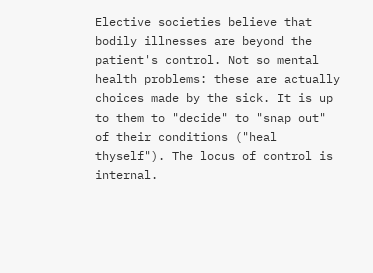Elective societies believe that bodily illnesses are beyond the patient's control. Not so mental health problems: these are actually choices made by the sick. It is up to them to "decide" to "snap out" of their conditions ("heal thyself"). The locus of control is internal.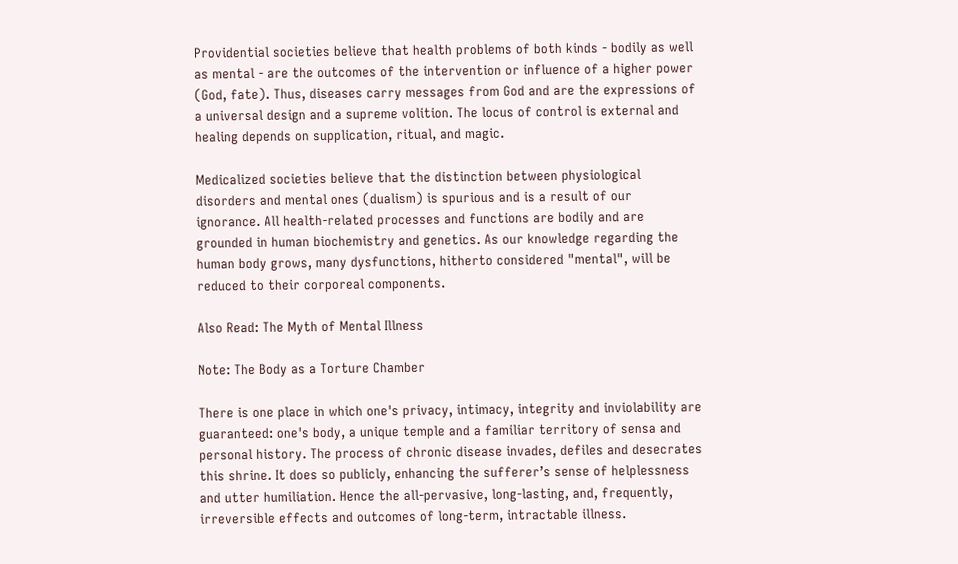Providential societies believe that health problems of both kinds - bodily as well as mental - are the outcomes of the intervention or influence of a higher power (God, fate). Thus, diseases carry messages from God and are the expressions of a universal design and a supreme volition. The locus of control is external and healing depends on supplication, ritual, and magic.

Medicalized societies believe that the distinction between physiological disorders and mental ones (dualism) is spurious and is a result of our ignorance. All health-related processes and functions are bodily and are grounded in human biochemistry and genetics. As our knowledge regarding the human body grows, many dysfunctions, hitherto considered "mental", will be reduced to their corporeal components.

Also Read: The Myth of Mental Illness

Note: The Body as a Torture Chamber

There is one place in which one's privacy, intimacy, integrity and inviolability are guaranteed: one's body, a unique temple and a familiar territory of sensa and personal history. The process of chronic disease invades, defiles and desecrates this shrine. It does so publicly, enhancing the sufferer’s sense of helplessness and utter humiliation. Hence the all-pervasive, long-lasting, and, frequently, irreversible effects and outcomes of long-term, intractable illness.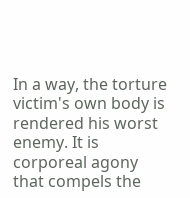In a way, the torture victim's own body is rendered his worst enemy. It is corporeal agony that compels the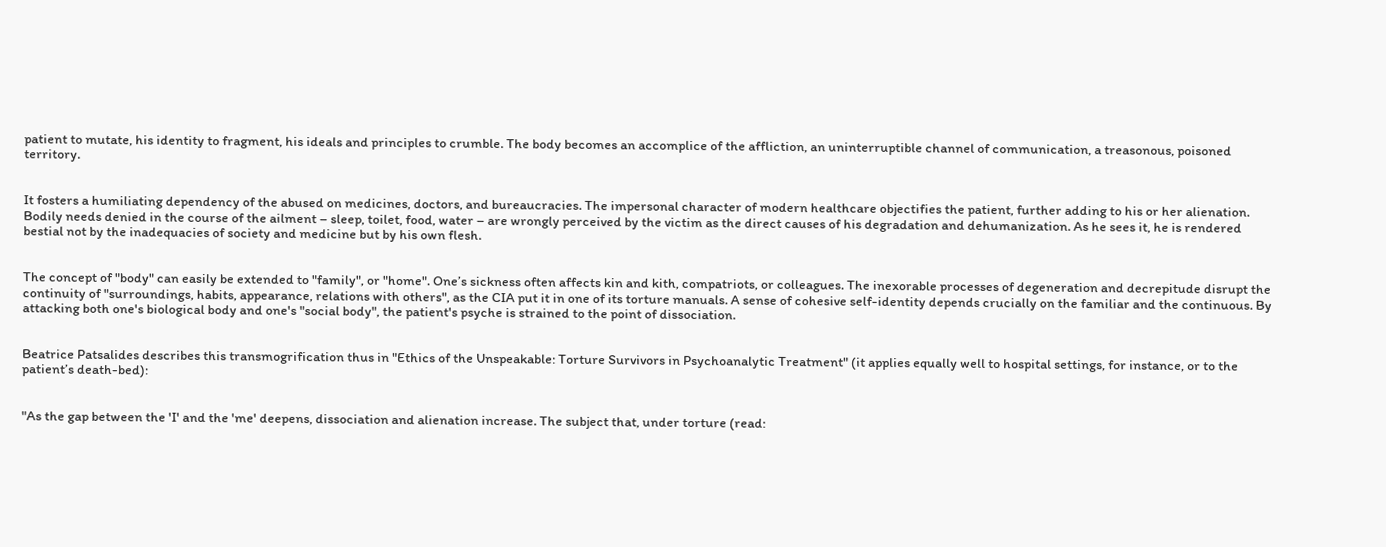patient to mutate, his identity to fragment, his ideals and principles to crumble. The body becomes an accomplice of the affliction, an uninterruptible channel of communication, a treasonous, poisoned territory.


It fosters a humiliating dependency of the abused on medicines, doctors, and bureaucracies. The impersonal character of modern healthcare objectifies the patient, further adding to his or her alienation. Bodily needs denied in the course of the ailment – sleep, toilet, food, water – are wrongly perceived by the victim as the direct causes of his degradation and dehumanization. As he sees it, he is rendered bestial not by the inadequacies of society and medicine but by his own flesh.


The concept of "body" can easily be extended to "family", or "home". One’s sickness often affects kin and kith, compatriots, or colleagues. The inexorable processes of degeneration and decrepitude disrupt the continuity of "surroundings, habits, appearance, relations with others", as the CIA put it in one of its torture manuals. A sense of cohesive self-identity depends crucially on the familiar and the continuous. By attacking both one's biological body and one's "social body", the patient's psyche is strained to the point of dissociation.


Beatrice Patsalides describes this transmogrification thus in "Ethics of the Unspeakable: Torture Survivors in Psychoanalytic Treatment" (it applies equally well to hospital settings, for instance, or to the patient’s death-bed):


"As the gap between the 'I' and the 'me' deepens, dissociation and alienation increase. The subject that, under torture (read: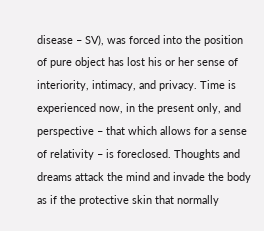disease – SV), was forced into the position of pure object has lost his or her sense of interiority, intimacy, and privacy. Time is experienced now, in the present only, and perspective – that which allows for a sense of relativity – is foreclosed. Thoughts and dreams attack the mind and invade the body as if the protective skin that normally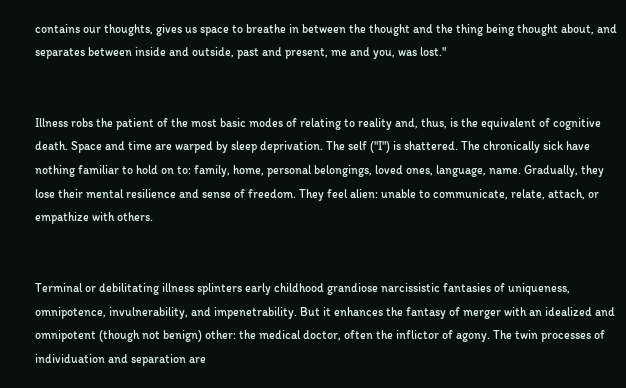contains our thoughts, gives us space to breathe in between the thought and the thing being thought about, and separates between inside and outside, past and present, me and you, was lost."


Illness robs the patient of the most basic modes of relating to reality and, thus, is the equivalent of cognitive death. Space and time are warped by sleep deprivation. The self ("I") is shattered. The chronically sick have nothing familiar to hold on to: family, home, personal belongings, loved ones, language, name. Gradually, they lose their mental resilience and sense of freedom. They feel alien: unable to communicate, relate, attach, or empathize with others.


Terminal or debilitating illness splinters early childhood grandiose narcissistic fantasies of uniqueness, omnipotence, invulnerability, and impenetrability. But it enhances the fantasy of merger with an idealized and omnipotent (though not benign) other: the medical doctor, often the inflictor of agony. The twin processes of individuation and separation are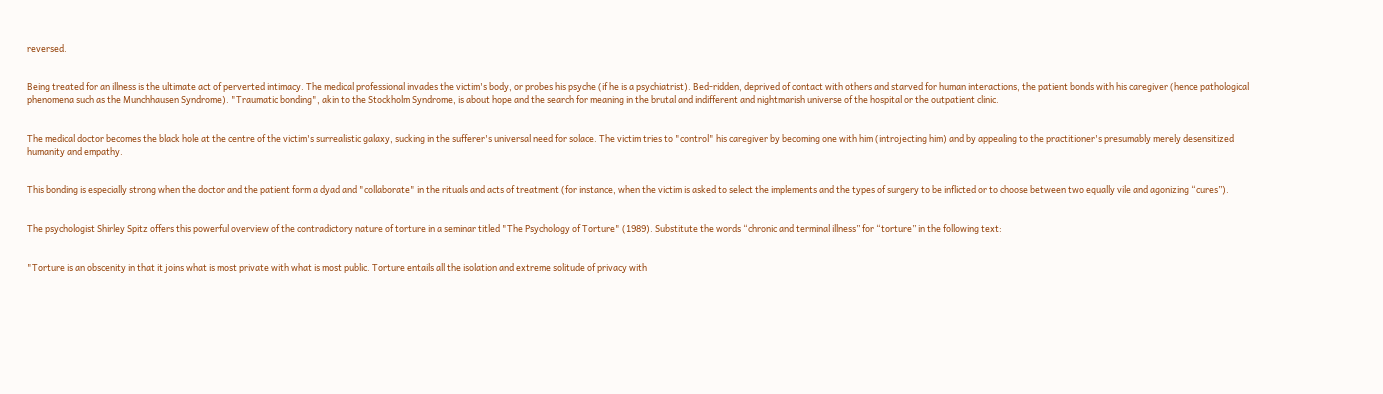reversed.


Being treated for an illness is the ultimate act of perverted intimacy. The medical professional invades the victim's body, or probes his psyche (if he is a psychiatrist). Bed-ridden, deprived of contact with others and starved for human interactions, the patient bonds with his caregiver (hence pathological phenomena such as the Munchhausen Syndrome). "Traumatic bonding", akin to the Stockholm Syndrome, is about hope and the search for meaning in the brutal and indifferent and nightmarish universe of the hospital or the outpatient clinic.


The medical doctor becomes the black hole at the centre of the victim's surrealistic galaxy, sucking in the sufferer's universal need for solace. The victim tries to "control" his caregiver by becoming one with him (introjecting him) and by appealing to the practitioner's presumably merely desensitized humanity and empathy.


This bonding is especially strong when the doctor and the patient form a dyad and "collaborate" in the rituals and acts of treatment (for instance, when the victim is asked to select the implements and the types of surgery to be inflicted or to choose between two equally vile and agonizing “cures”).


The psychologist Shirley Spitz offers this powerful overview of the contradictory nature of torture in a seminar titled "The Psychology of Torture" (1989). Substitute the words “chronic and terminal illness” for “torture” in the following text:


"Torture is an obscenity in that it joins what is most private with what is most public. Torture entails all the isolation and extreme solitude of privacy with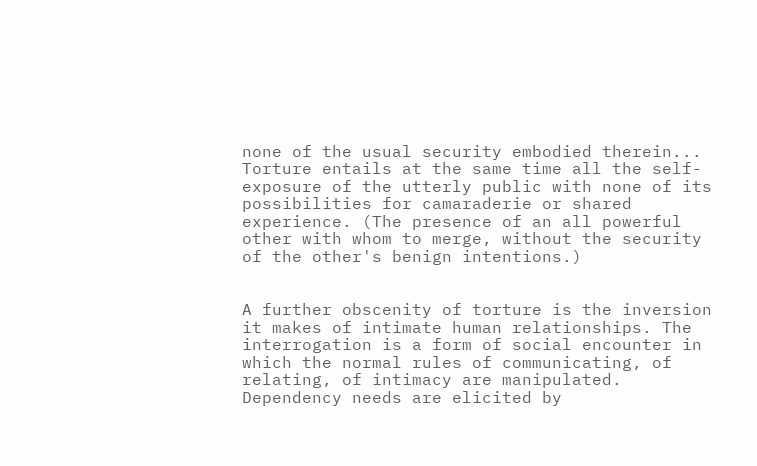none of the usual security embodied therein... Torture entails at the same time all the self-exposure of the utterly public with none of its possibilities for camaraderie or shared experience. (The presence of an all powerful other with whom to merge, without the security of the other's benign intentions.)


A further obscenity of torture is the inversion it makes of intimate human relationships. The interrogation is a form of social encounter in which the normal rules of communicating, of relating, of intimacy are manipulated. Dependency needs are elicited by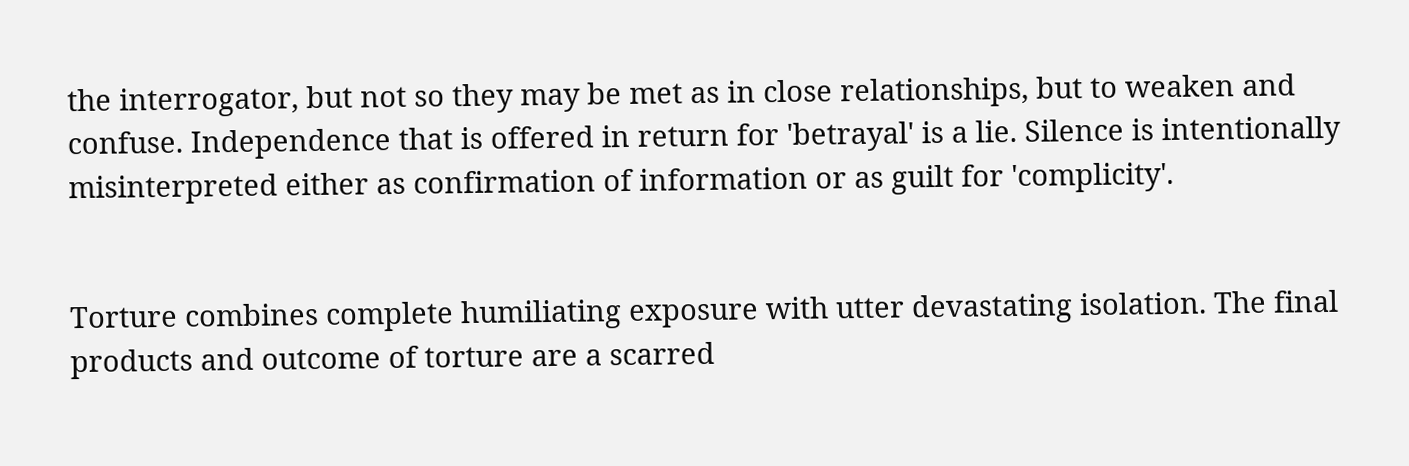the interrogator, but not so they may be met as in close relationships, but to weaken and confuse. Independence that is offered in return for 'betrayal' is a lie. Silence is intentionally misinterpreted either as confirmation of information or as guilt for 'complicity'.


Torture combines complete humiliating exposure with utter devastating isolation. The final products and outcome of torture are a scarred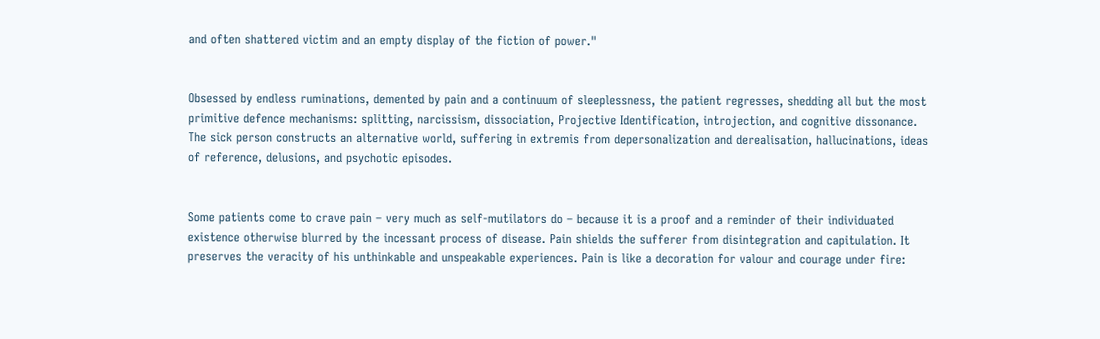and often shattered victim and an empty display of the fiction of power."


Obsessed by endless ruminations, demented by pain and a continuum of sleeplessness, the patient regresses, shedding all but the most primitive defence mechanisms: splitting, narcissism, dissociation, Projective Identification, introjection, and cognitive dissonance. The sick person constructs an alternative world, suffering in extremis from depersonalization and derealisation, hallucinations, ideas of reference, delusions, and psychotic episodes.


Some patients come to crave pain – very much as self-mutilators do – because it is a proof and a reminder of their individuated existence otherwise blurred by the incessant process of disease. Pain shields the sufferer from disintegration and capitulation. It preserves the veracity of his unthinkable and unspeakable experiences. Pain is like a decoration for valour and courage under fire: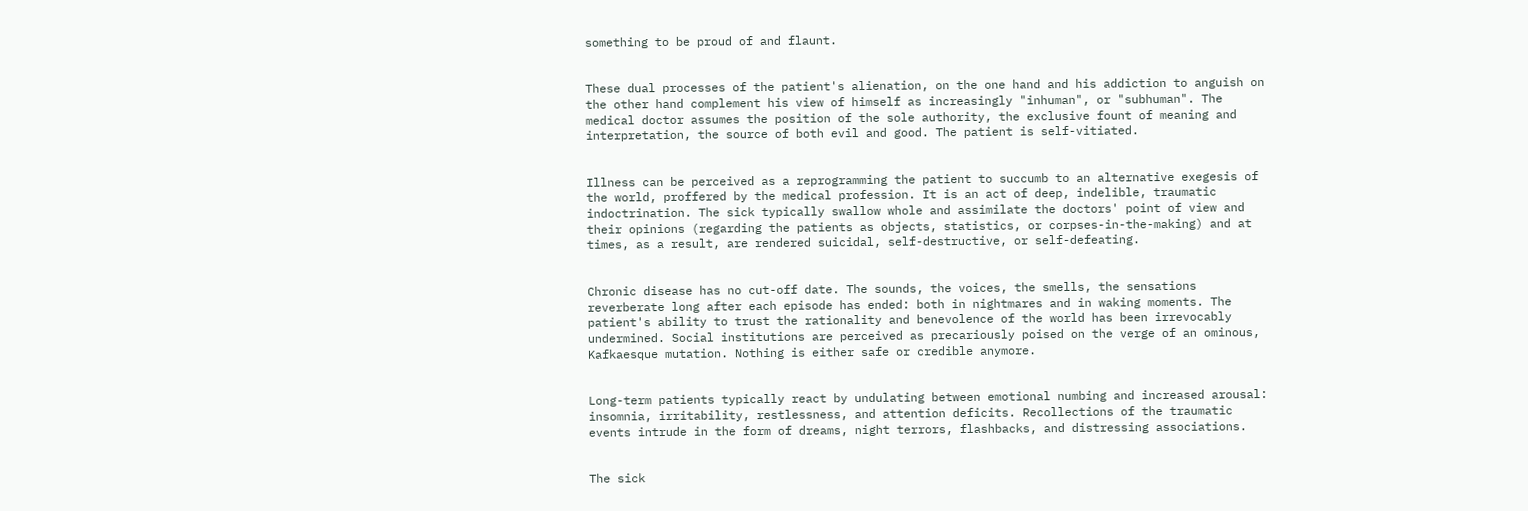something to be proud of and flaunt.


These dual processes of the patient's alienation, on the one hand and his addiction to anguish on the other hand complement his view of himself as increasingly "inhuman", or "subhuman". The medical doctor assumes the position of the sole authority, the exclusive fount of meaning and interpretation, the source of both evil and good. The patient is self-vitiated.


Illness can be perceived as a reprogramming the patient to succumb to an alternative exegesis of the world, proffered by the medical profession. It is an act of deep, indelible, traumatic indoctrination. The sick typically swallow whole and assimilate the doctors' point of view and their opinions (regarding the patients as objects, statistics, or corpses-in-the-making) and at times, as a result, are rendered suicidal, self-destructive, or self-defeating.


Chronic disease has no cut-off date. The sounds, the voices, the smells, the sensations reverberate long after each episode has ended: both in nightmares and in waking moments. The patient's ability to trust the rationality and benevolence of the world has been irrevocably undermined. Social institutions are perceived as precariously poised on the verge of an ominous, Kafkaesque mutation. Nothing is either safe or credible anymore.


Long-term patients typically react by undulating between emotional numbing and increased arousal: insomnia, irritability, restlessness, and attention deficits. Recollections of the traumatic events intrude in the form of dreams, night terrors, flashbacks, and distressing associations.


The sick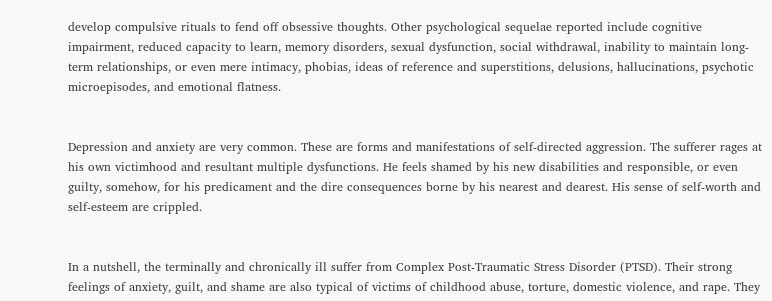develop compulsive rituals to fend off obsessive thoughts. Other psychological sequelae reported include cognitive impairment, reduced capacity to learn, memory disorders, sexual dysfunction, social withdrawal, inability to maintain long-term relationships, or even mere intimacy, phobias, ideas of reference and superstitions, delusions, hallucinations, psychotic microepisodes, and emotional flatness.


Depression and anxiety are very common. These are forms and manifestations of self-directed aggression. The sufferer rages at his own victimhood and resultant multiple dysfunctions. He feels shamed by his new disabilities and responsible, or even guilty, somehow, for his predicament and the dire consequences borne by his nearest and dearest. His sense of self-worth and self-esteem are crippled.


In a nutshell, the terminally and chronically ill suffer from Complex Post-Traumatic Stress Disorder (PTSD). Their strong feelings of anxiety, guilt, and shame are also typical of victims of childhood abuse, torture, domestic violence, and rape. They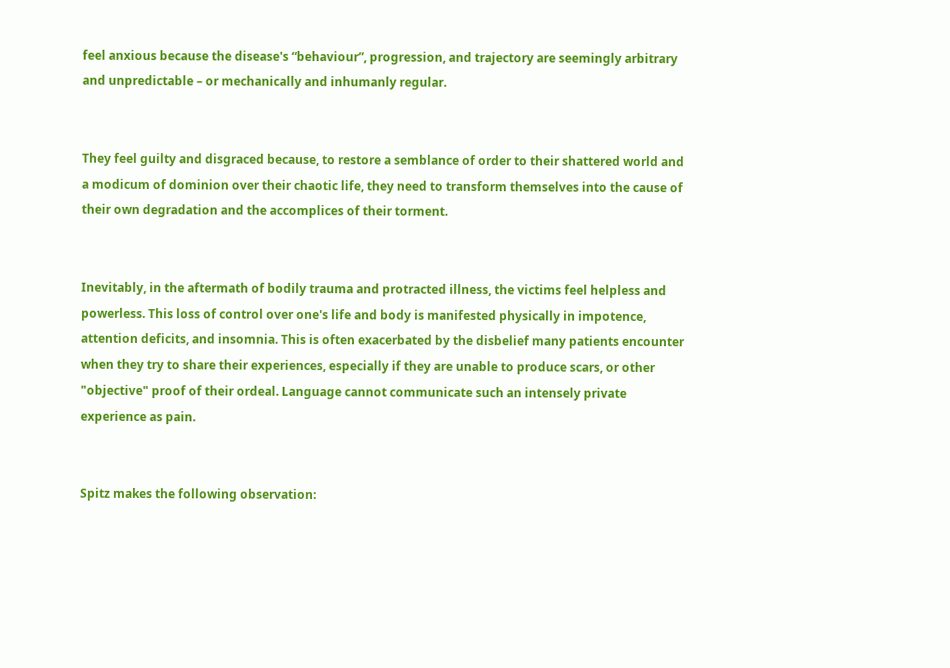feel anxious because the disease's “behaviour”, progression, and trajectory are seemingly arbitrary and unpredictable – or mechanically and inhumanly regular.


They feel guilty and disgraced because, to restore a semblance of order to their shattered world and a modicum of dominion over their chaotic life, they need to transform themselves into the cause of their own degradation and the accomplices of their torment.


Inevitably, in the aftermath of bodily trauma and protracted illness, the victims feel helpless and powerless. This loss of control over one's life and body is manifested physically in impotence, attention deficits, and insomnia. This is often exacerbated by the disbelief many patients encounter when they try to share their experiences, especially if they are unable to produce scars, or other "objective" proof of their ordeal. Language cannot communicate such an intensely private experience as pain.


Spitz makes the following observation: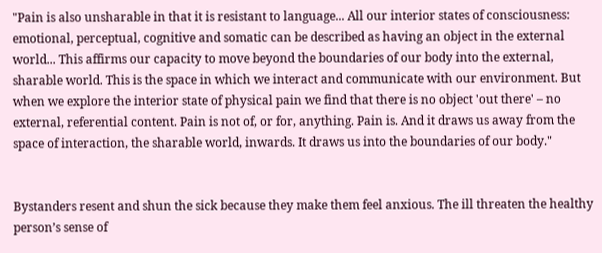"Pain is also unsharable in that it is resistant to language... All our interior states of consciousness: emotional, perceptual, cognitive and somatic can be described as having an object in the external world... This affirms our capacity to move beyond the boundaries of our body into the external, sharable world. This is the space in which we interact and communicate with our environment. But when we explore the interior state of physical pain we find that there is no object 'out there' – no external, referential content. Pain is not of, or for, anything. Pain is. And it draws us away from the space of interaction, the sharable world, inwards. It draws us into the boundaries of our body."


Bystanders resent and shun the sick because they make them feel anxious. The ill threaten the healthy person’s sense of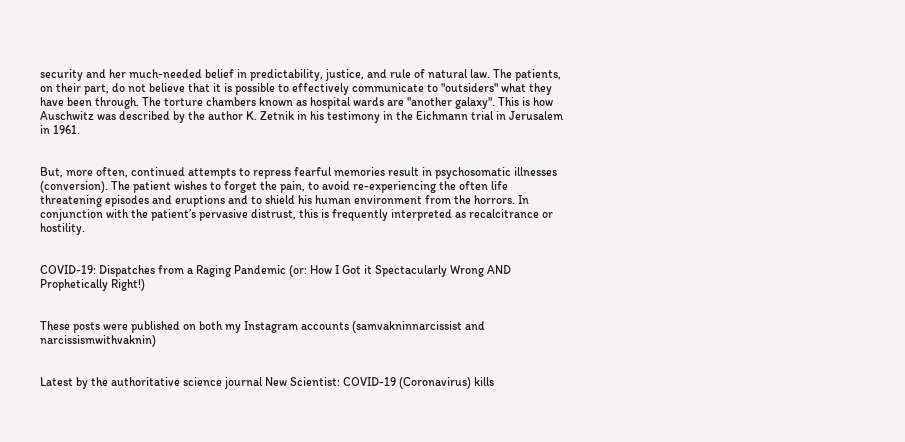security and her much-needed belief in predictability, justice, and rule of natural law. The patients, on their part, do not believe that it is possible to effectively communicate to "outsiders" what they have been through. The torture chambers known as hospital wards are "another galaxy". This is how Auschwitz was described by the author K. Zetnik in his testimony in the Eichmann trial in Jerusalem in 1961.


But, more often, continued attempts to repress fearful memories result in psychosomatic illnesses (conversion). The patient wishes to forget the pain, to avoid re-experiencing the often life threatening episodes and eruptions and to shield his human environment from the horrors. In conjunction with the patient’s pervasive distrust, this is frequently interpreted as recalcitrance or hostility.


COVID-19: Dispatches from a Raging Pandemic (or: How I Got it Spectacularly Wrong AND Prophetically Right!)


These posts were published on both my Instagram accounts (samvakninnarcissist and narcissismwithvaknin)


Latest by the authoritative science journal New Scientist: COVID-19 (Coronavirus) kills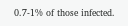0.7-1% of those infected.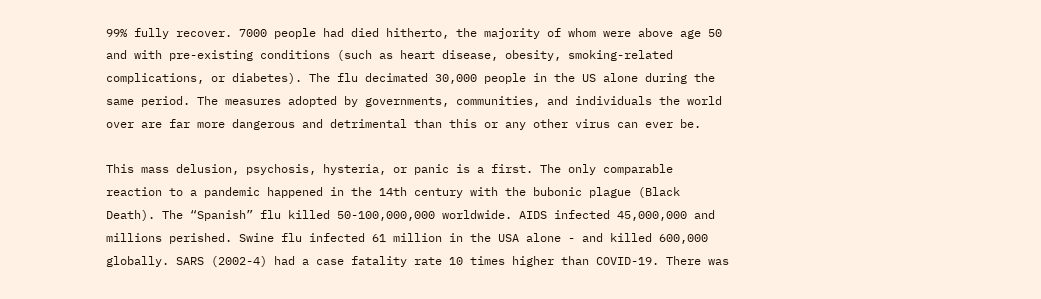99% fully recover. 7000 people had died hitherto, the majority of whom were above age 50 and with pre-existing conditions (such as heart disease, obesity, smoking-related complications, or diabetes). The flu decimated 30,000 people in the US alone during the same period. The measures adopted by governments, communities, and individuals the world over are far more dangerous and detrimental than this or any other virus can ever be.

This mass delusion, psychosis, hysteria, or panic is a first. The only comparable reaction to a pandemic happened in the 14th century with the bubonic plague (Black Death). The “Spanish” flu killed 50-100,000,000 worldwide. AIDS infected 45,000,000 and millions perished. Swine flu infected 61 million in the USA alone - and killed 600,000 globally. SARS (2002-4) had a case fatality rate 10 times higher than COVID-19. There was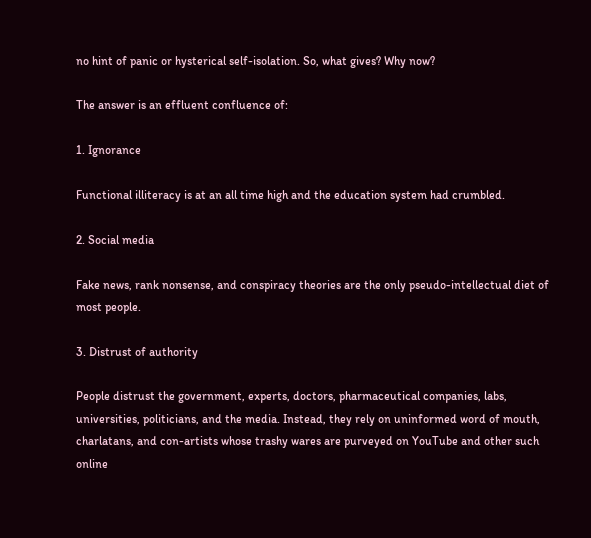no hint of panic or hysterical self-isolation. So, what gives? Why now?

The answer is an effluent confluence of:

1. Ignorance

Functional illiteracy is at an all time high and the education system had crumbled.

2. Social media

Fake news, rank nonsense, and conspiracy theories are the only pseudo-intellectual diet of most people.

3. Distrust of authority

People distrust the government, experts, doctors, pharmaceutical companies, labs, universities, politicians, and the media. Instead, they rely on uninformed word of mouth, charlatans, and con-artists whose trashy wares are purveyed on YouTube and other such online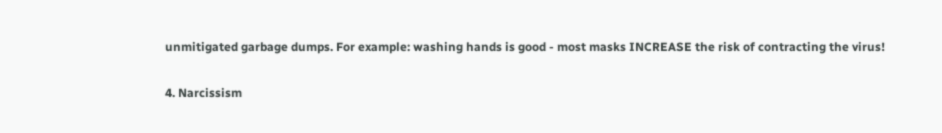unmitigated garbage dumps. For example: washing hands is good - most masks INCREASE the risk of contracting the virus!

4. Narcissism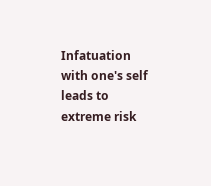Infatuation with one's self leads to extreme risk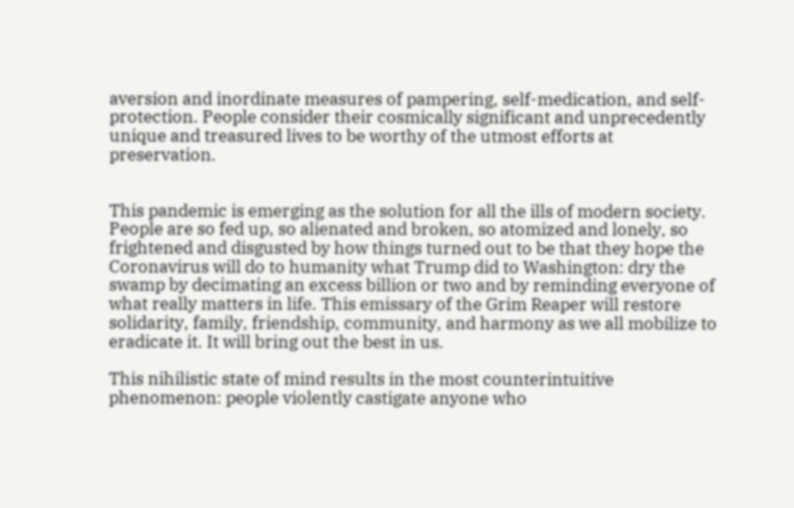aversion and inordinate measures of pampering, self-medication, and self-protection. People consider their cosmically significant and unprecedently unique and treasured lives to be worthy of the utmost efforts at preservation.


This pandemic is emerging as the solution for all the ills of modern society. People are so fed up, so alienated and broken, so atomized and lonely, so frightened and disgusted by how things turned out to be that they hope the Coronavirus will do to humanity what Trump did to Washington: dry the swamp by decimating an excess billion or two and by reminding everyone of what really matters in life. This emissary of the Grim Reaper will restore solidarity, family, friendship, community, and harmony as we all mobilize to eradicate it. It will bring out the best in us.

This nihilistic state of mind results in the most counterintuitive phenomenon: people violently castigate anyone who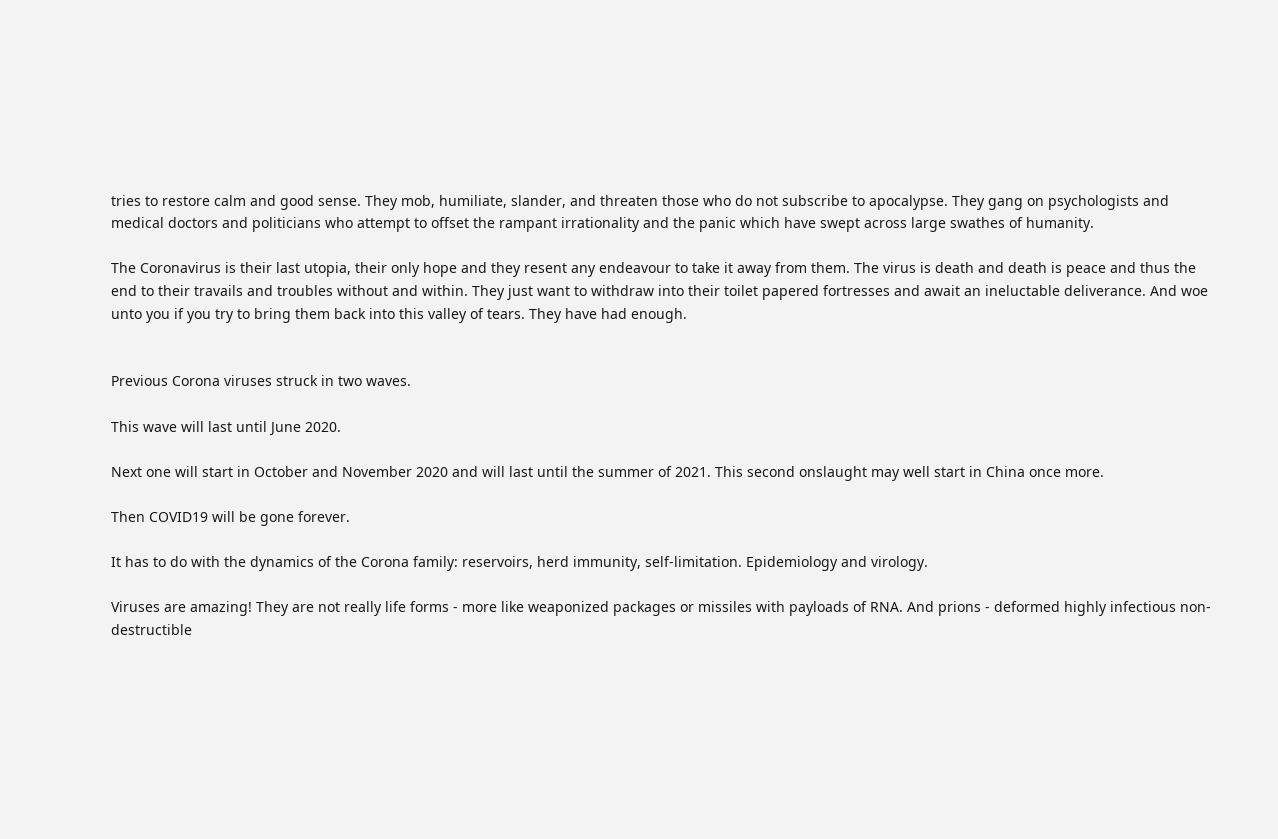tries to restore calm and good sense. They mob, humiliate, slander, and threaten those who do not subscribe to apocalypse. They gang on psychologists and medical doctors and politicians who attempt to offset the rampant irrationality and the panic which have swept across large swathes of humanity.

The Coronavirus is their last utopia, their only hope and they resent any endeavour to take it away from them. The virus is death and death is peace and thus the end to their travails and troubles without and within. They just want to withdraw into their toilet papered fortresses and await an ineluctable deliverance. And woe unto you if you try to bring them back into this valley of tears. They have had enough.


Previous Corona viruses struck in two waves.

This wave will last until June 2020.

Next one will start in October and November 2020 and will last until the summer of 2021. This second onslaught may well start in China once more.

Then COVID19 will be gone forever.

It has to do with the dynamics of the Corona family: reservoirs, herd immunity, self-limitation. Epidemiology and virology.

Viruses are amazing! They are not really life forms - more like weaponized packages or missiles with payloads of RNA. And prions - deformed highly infectious non-destructible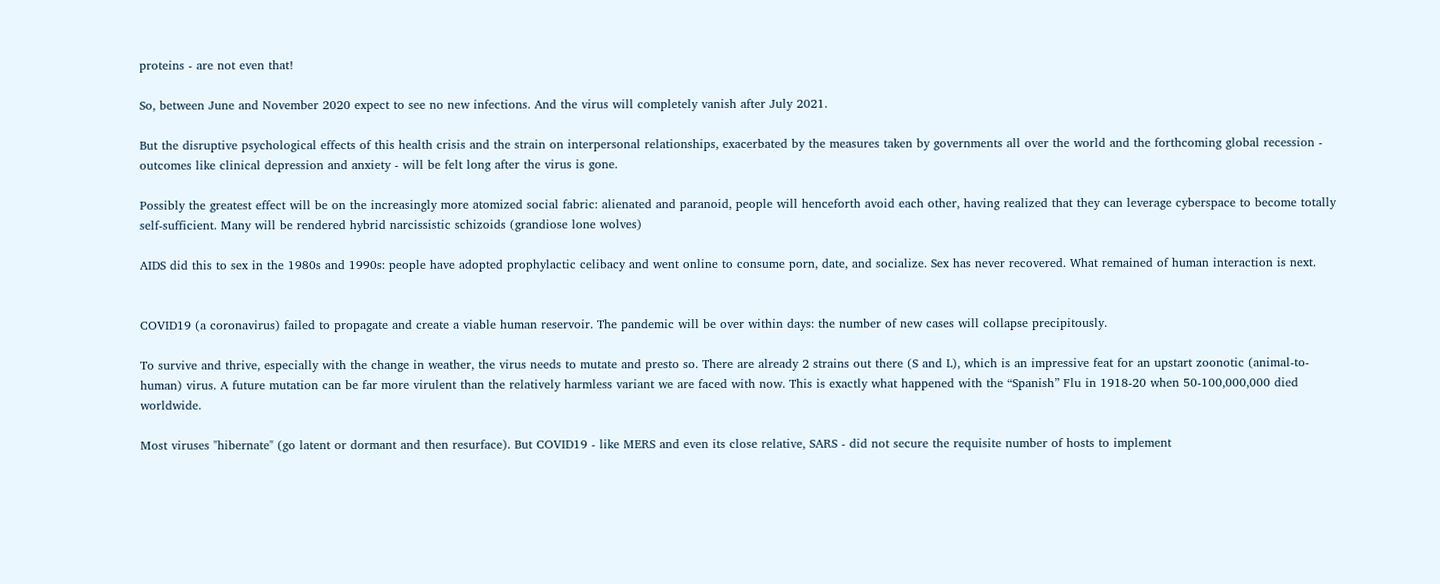proteins - are not even that!

So, between June and November 2020 expect to see no new infections. And the virus will completely vanish after July 2021.

But the disruptive psychological effects of this health crisis and the strain on interpersonal relationships, exacerbated by the measures taken by governments all over the world and the forthcoming global recession - outcomes like clinical depression and anxiety - will be felt long after the virus is gone.

Possibly the greatest effect will be on the increasingly more atomized social fabric: alienated and paranoid, people will henceforth avoid each other, having realized that they can leverage cyberspace to become totally self-sufficient. Many will be rendered hybrid narcissistic schizoids (grandiose lone wolves)

AIDS did this to sex in the 1980s and 1990s: people have adopted prophylactic celibacy and went online to consume porn, date, and socialize. Sex has never recovered. What remained of human interaction is next.


COVID19 (a coronavirus) failed to propagate and create a viable human reservoir. The pandemic will be over within days: the number of new cases will collapse precipitously.

To survive and thrive, especially with the change in weather, the virus needs to mutate and presto so. There are already 2 strains out there (S and L), which is an impressive feat for an upstart zoonotic (animal-to-human) virus. A future mutation can be far more virulent than the relatively harmless variant we are faced with now. This is exactly what happened with the “Spanish” Flu in 1918-20 when 50-100,000,000 died worldwide.

Most viruses "hibernate" (go latent or dormant and then resurface). But COVID19 - like MERS and even its close relative, SARS - did not secure the requisite number of hosts to implement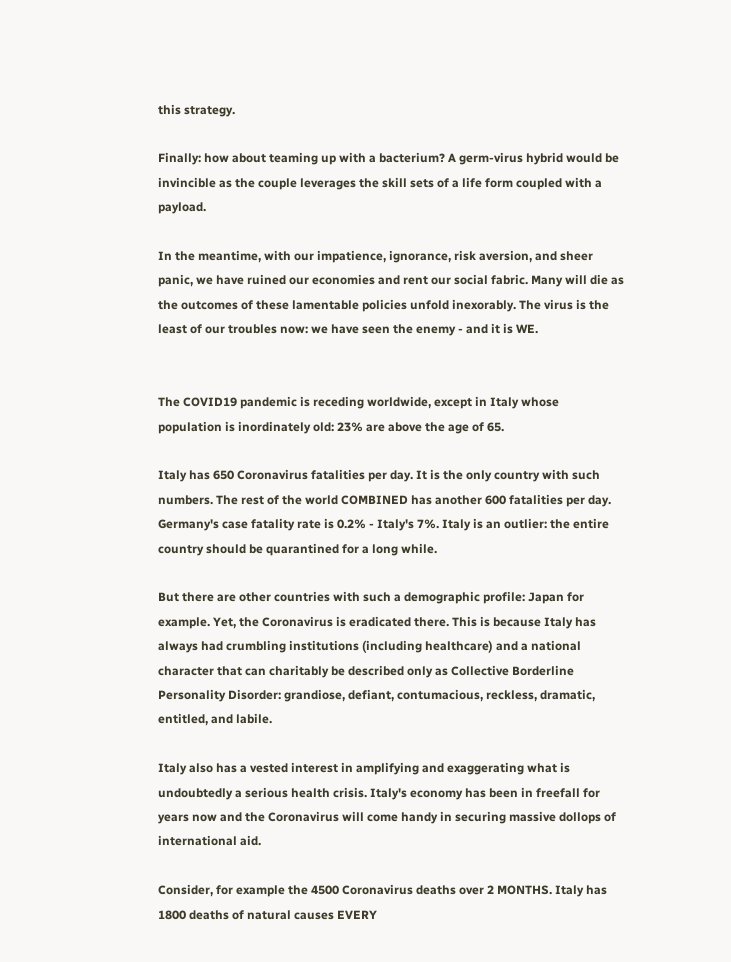this strategy.

Finally: how about teaming up with a bacterium? A germ-virus hybrid would be invincible as the couple leverages the skill sets of a life form coupled with a payload.

In the meantime, with our impatience, ignorance, risk aversion, and sheer panic, we have ruined our economies and rent our social fabric. Many will die as the outcomes of these lamentable policies unfold inexorably. The virus is the least of our troubles now: we have seen the enemy - and it is WE.


The COVID19 pandemic is receding worldwide, except in Italy whose population is inordinately old: 23% are above the age of 65.

Italy has 650 Coronavirus fatalities per day. It is the only country with such numbers. The rest of the world COMBINED has another 600 fatalities per day. Germany's case fatality rate is 0.2% - Italy's 7%. Italy is an outlier: the entire country should be quarantined for a long while.

But there are other countries with such a demographic profile: Japan for example. Yet, the Coronavirus is eradicated there. This is because Italy has always had crumbling institutions (including healthcare) and a national character that can charitably be described only as Collective Borderline Personality Disorder: grandiose, defiant, contumacious, reckless, dramatic, entitled, and labile.

Italy also has a vested interest in amplifying and exaggerating what is undoubtedly a serious health crisis. Italy's economy has been in freefall for years now and the Coronavirus will come handy in securing massive dollops of international aid.

Consider, for example the 4500 Coronavirus deaths over 2 MONTHS. Italy has 1800 deaths of natural causes EVERY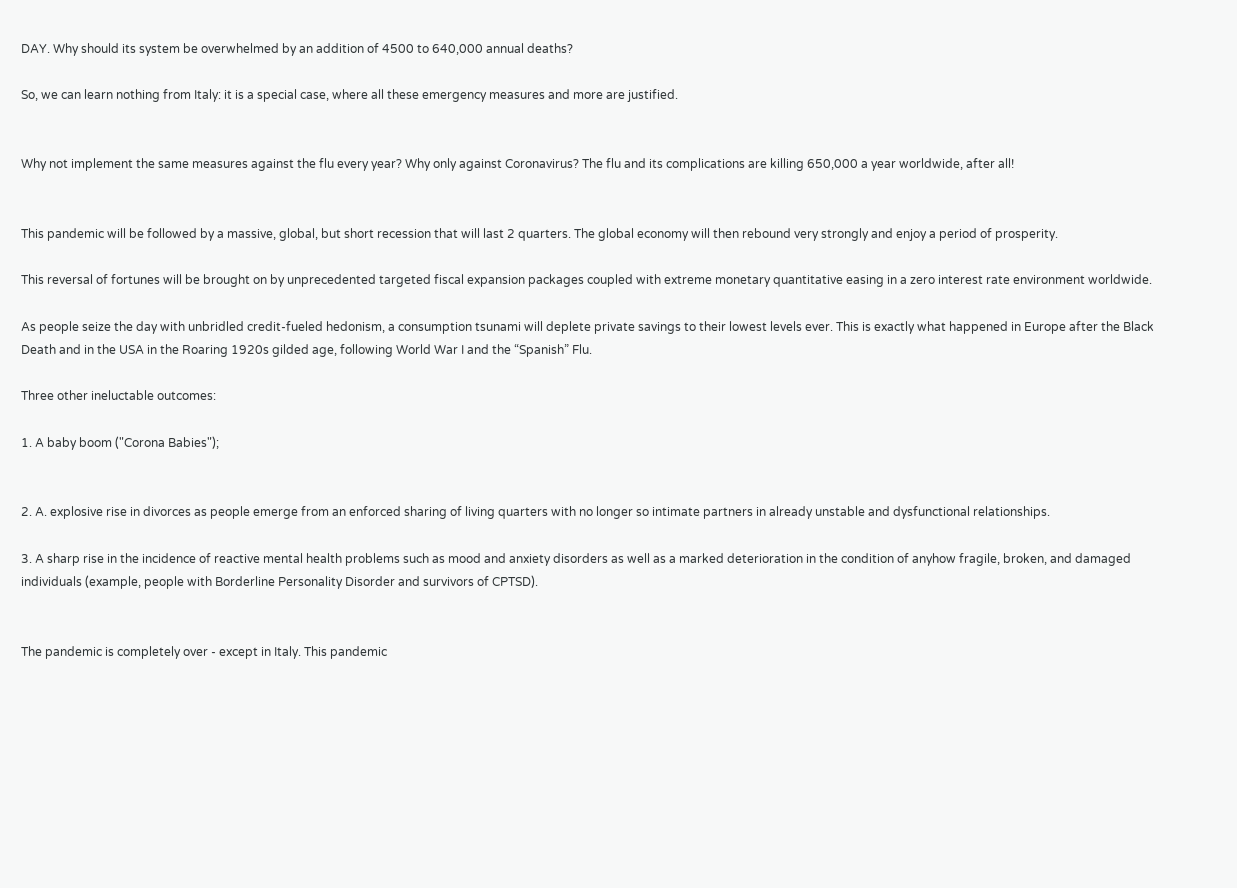DAY. Why should its system be overwhelmed by an addition of 4500 to 640,000 annual deaths?

So, we can learn nothing from Italy: it is a special case, where all these emergency measures and more are justified.


Why not implement the same measures against the flu every year? Why only against Coronavirus? The flu and its complications are killing 650,000 a year worldwide, after all!


This pandemic will be followed by a massive, global, but short recession that will last 2 quarters. The global economy will then rebound very strongly and enjoy a period of prosperity.

This reversal of fortunes will be brought on by unprecedented targeted fiscal expansion packages coupled with extreme monetary quantitative easing in a zero interest rate environment worldwide.

As people seize the day with unbridled credit-fueled hedonism, a consumption tsunami will deplete private savings to their lowest levels ever. This is exactly what happened in Europe after the Black Death and in the USA in the Roaring 1920s gilded age, following World War I and the “Spanish” Flu.

Three other ineluctable outcomes:

1. A baby boom ("Corona Babies");


2. A. explosive rise in divorces as people emerge from an enforced sharing of living quarters with no longer so intimate partners in already unstable and dysfunctional relationships.

3. A sharp rise in the incidence of reactive mental health problems such as mood and anxiety disorders as well as a marked deterioration in the condition of anyhow fragile, broken, and damaged individuals (example, people with Borderline Personality Disorder and survivors of CPTSD).


The pandemic is completely over - except in Italy. This pandemic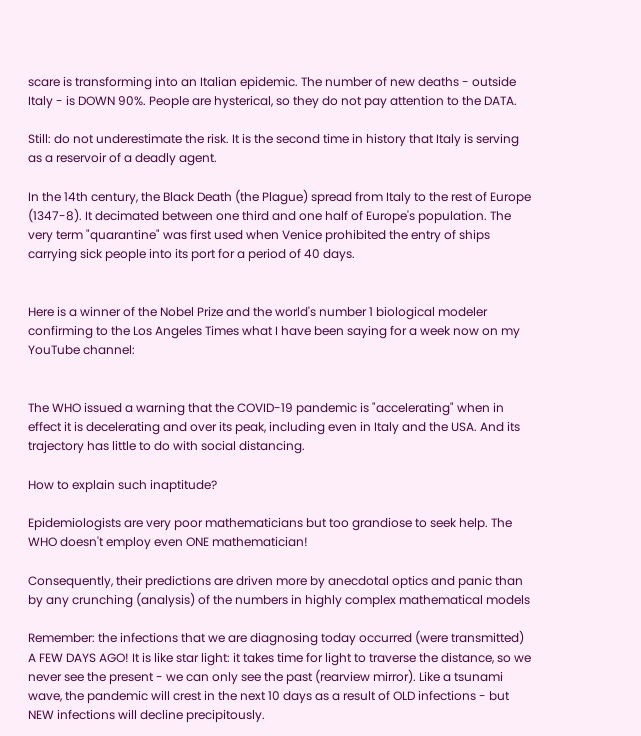scare is transforming into an Italian epidemic. The number of new deaths - outside Italy - is DOWN 90%. People are hysterical, so they do not pay attention to the DATA.

Still: do not underestimate the risk. It is the second time in history that Italy is serving as a reservoir of a deadly agent.

In the 14th century, the Black Death (the Plague) spread from Italy to the rest of Europe (1347-8). It decimated between one third and one half of Europe's population. The very term "quarantine" was first used when Venice prohibited the entry of ships carrying sick people into its port for a period of 40 days.


Here is a winner of the Nobel Prize and the world's number 1 biological modeler confirming to the Los Angeles Times what I have been saying for a week now on my YouTube channel:


The WHO issued a warning that the COVID-19 pandemic is "accelerating" when in effect it is decelerating and over its peak, including even in Italy and the USA. And its trajectory has little to do with social distancing.

How to explain such inaptitude?

Epidemiologists are very poor mathematicians but too grandiose to seek help. The WHO doesn't employ even ONE mathematician!

Consequently, their predictions are driven more by anecdotal optics and panic than by any crunching (analysis) of the numbers in highly complex mathematical models

Remember: the infections that we are diagnosing today occurred (were transmitted) A FEW DAYS AGO! It is like star light: it takes time for light to traverse the distance, so we never see the present - we can only see the past (rearview mirror). Like a tsunami wave, the pandemic will crest in the next 10 days as a result of OLD infections - but NEW infections will decline precipitously.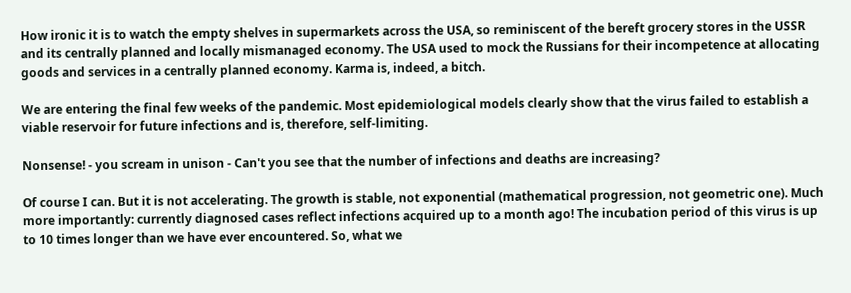How ironic it is to watch the empty shelves in supermarkets across the USA, so reminiscent of the bereft grocery stores in the USSR and its centrally planned and locally mismanaged economy. The USA used to mock the Russians for their incompetence at allocating goods and services in a centrally planned economy. Karma is, indeed, a bitch.

We are entering the final few weeks of the pandemic. Most epidemiological models clearly show that the virus failed to establish a viable reservoir for future infections and is, therefore, self-limiting.

Nonsense! - you scream in unison - Can't you see that the number of infections and deaths are increasing?

Of course I can. But it is not accelerating. The growth is stable, not exponential (mathematical progression, not geometric one). Much more importantly: currently diagnosed cases reflect infections acquired up to a month ago! The incubation period of this virus is up to 10 times longer than we have ever encountered. So, what we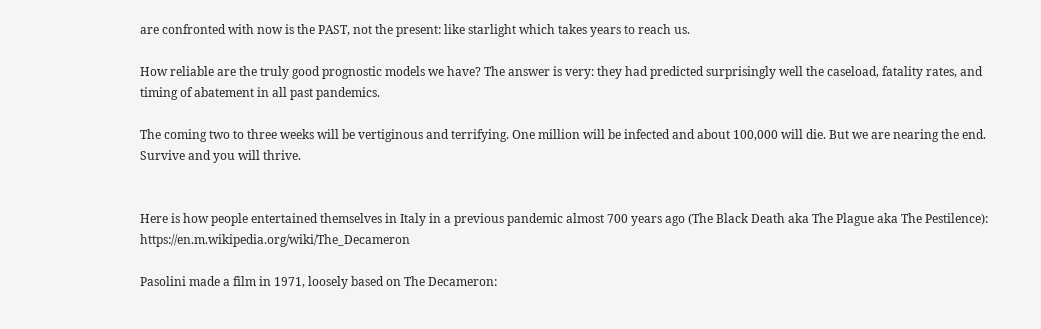are confronted with now is the PAST, not the present: like starlight which takes years to reach us.

How reliable are the truly good prognostic models we have? The answer is very: they had predicted surprisingly well the caseload, fatality rates, and timing of abatement in all past pandemics.

The coming two to three weeks will be vertiginous and terrifying. One million will be infected and about 100,000 will die. But we are nearing the end. Survive and you will thrive.


Here is how people entertained themselves in Italy in a previous pandemic almost 700 years ago (The Black Death aka The Plague aka The Pestilence): https://en.m.wikipedia.org/wiki/The_Decameron

Pasolini made a film in 1971, loosely based on The Decameron: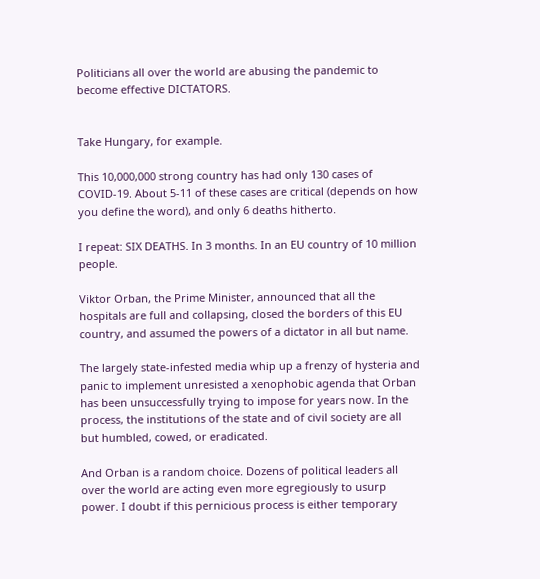Politicians all over the world are abusing the pandemic to become effective DICTATORS.


Take Hungary, for example.

This 10,000,000 strong country has had only 130 cases of COVID-19. About 5-11 of these cases are critical (depends on how you define the word), and only 6 deaths hitherto.

I repeat: SIX DEATHS. In 3 months. In an EU country of 10 million people.

Viktor Orban, the Prime Minister, announced that all the hospitals are full and collapsing, closed the borders of this EU country, and assumed the powers of a dictator in all but name.

The largely state-infested media whip up a frenzy of hysteria and panic to implement unresisted a xenophobic agenda that Orban has been unsuccessfully trying to impose for years now. In the process, the institutions of the state and of civil society are all but humbled, cowed, or eradicated.

And Orban is a random choice. Dozens of political leaders all over the world are acting even more egregiously to usurp power. I doubt if this pernicious process is either temporary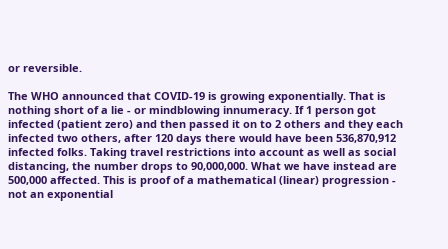or reversible.

The WHO announced that COVID-19 is growing exponentially. That is nothing short of a lie - or mindblowing innumeracy. If 1 person got infected (patient zero) and then passed it on to 2 others and they each infected two others, after 120 days there would have been 536,870,912 infected folks. Taking travel restrictions into account as well as social distancing, the number drops to 90,000,000. What we have instead are 500,000 affected. This is proof of a mathematical (linear) progression - not an exponential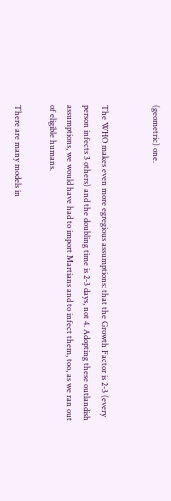(geometric) one.


The WHO makes even more egregious assumptions: that the Growth Factor is 2-3 (every person infects 3 others) and the doubling time is 2-3 days, not 4. Adopting these outlandish assumptions, we would have had to import Martians and to infect them, too, as we ran out of eligible humans.

There are many models in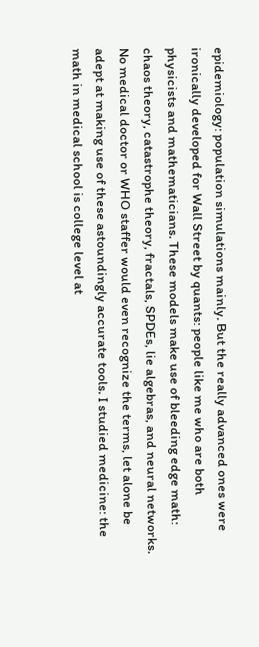epidemiology: population simulations mainly. But the really advanced ones were ironically developed for Wall Street by quants: people like me who are both physicists and mathematicians. These models make use of bleeding edge math: chaos theory, catastrophe theory, fractals, SPDEs, lie algebras, and neural networks. No medical doctor or WHO staffer would even recognize the terms, let alone be adept at making use of these astoundingly accurate tools. I studied medicine: the math in medical school is college level at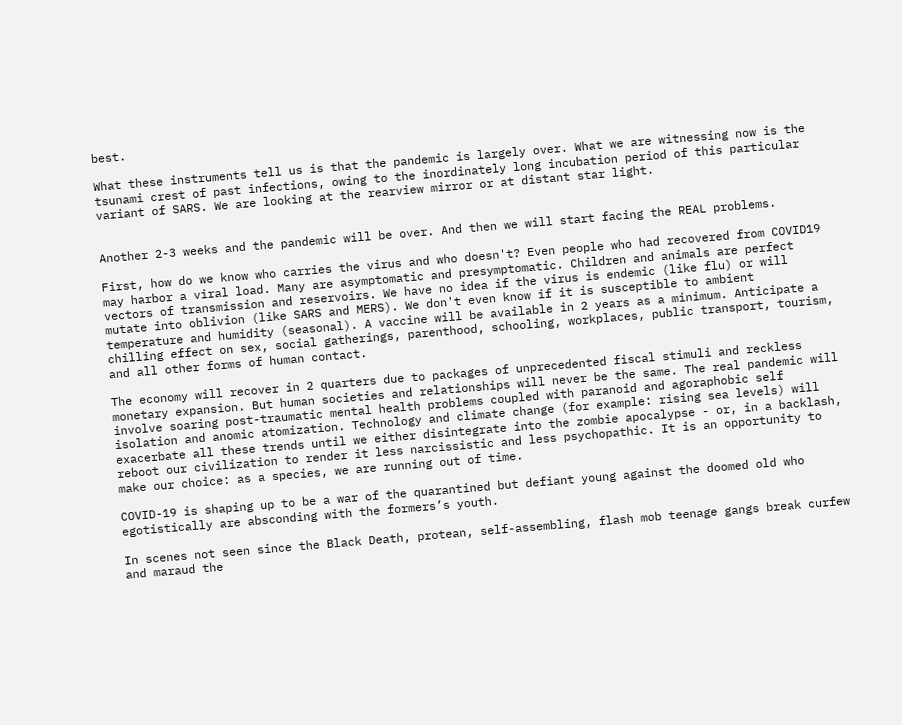best.

What these instruments tell us is that the pandemic is largely over. What we are witnessing now is the tsunami crest of past infections, owing to the inordinately long incubation period of this particular variant of SARS. We are looking at the rearview mirror or at distant star light.


Another 2-3 weeks and the pandemic will be over. And then we will start facing the REAL problems.

First, how do we know who carries the virus and who doesn't? Even people who had recovered from COVID19 may harbor a viral load. Many are asymptomatic and presymptomatic. Children and animals are perfect vectors of transmission and reservoirs. We have no idea if the virus is endemic (like flu) or will mutate into oblivion (like SARS and MERS). We don't even know if it is susceptible to ambient temperature and humidity (seasonal). A vaccine will be available in 2 years as a minimum. Anticipate a chilling effect on sex, social gatherings, parenthood, schooling, workplaces, public transport, tourism, and all other forms of human contact.

The economy will recover in 2 quarters due to packages of unprecedented fiscal stimuli and reckless monetary expansion. But human societies and relationships will never be the same. The real pandemic will involve soaring post-traumatic mental health problems coupled with paranoid and agoraphobic self isolation and anomic atomization. Technology and climate change (for example: rising sea levels) will exacerbate all these trends until we either disintegrate into the zombie apocalypse - or, in a backlash, reboot our civilization to render it less narcissistic and less psychopathic. It is an opportunity to make our choice: as a species, we are running out of time.

COVID-19 is shaping up to be a war of the quarantined but defiant young against the doomed old who egotistically are absconding with the formers’s youth.

In scenes not seen since the Black Death, protean, self-assembling, flash mob teenage gangs break curfew and maraud the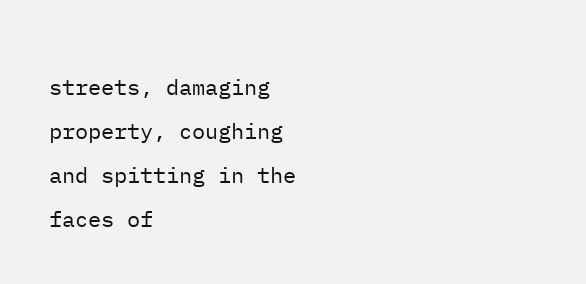streets, damaging property, coughing and spitting in the faces of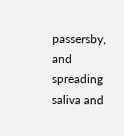passersby, and spreading saliva and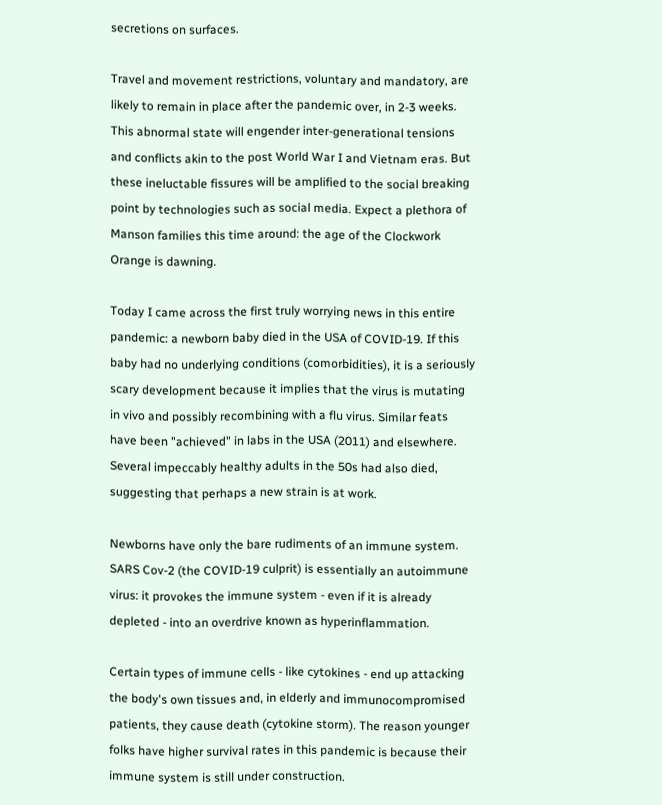secretions on surfaces.

Travel and movement restrictions, voluntary and mandatory, are likely to remain in place after the pandemic over, in 2-3 weeks. This abnormal state will engender inter-generational tensions and conflicts akin to the post World War I and Vietnam eras. But these ineluctable fissures will be amplified to the social breaking point by technologies such as social media. Expect a plethora of Manson families this time around: the age of the Clockwork Orange is dawning.

Today I came across the first truly worrying news in this entire pandemic: a newborn baby died in the USA of COVID-19. If this baby had no underlying conditions (comorbidities), it is a seriously scary development because it implies that the virus is mutating in vivo and possibly recombining with a flu virus. Similar feats have been "achieved" in labs in the USA (2011) and elsewhere. Several impeccably healthy adults in the 50s had also died, suggesting that perhaps a new strain is at work.

Newborns have only the bare rudiments of an immune system. SARS Cov-2 (the COVID-19 culprit) is essentially an autoimmune virus: it provokes the immune system - even if it is already depleted - into an overdrive known as hyperinflammation.

Certain types of immune cells - like cytokines - end up attacking the body's own tissues and, in elderly and immunocompromised patients, they cause death (cytokine storm). The reason younger folks have higher survival rates in this pandemic is because their immune system is still under construction.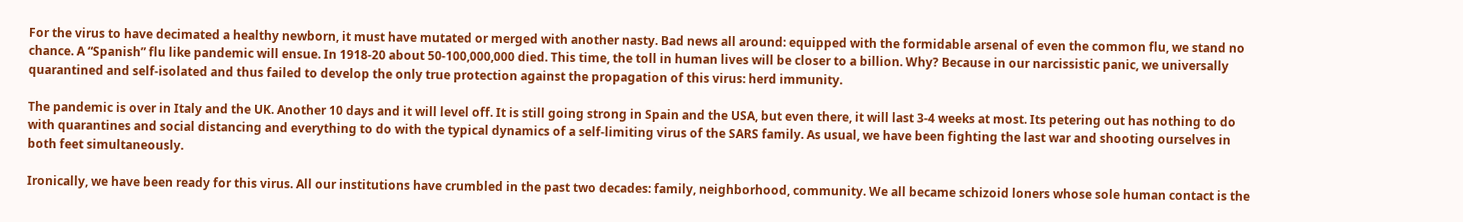For the virus to have decimated a healthy newborn, it must have mutated or merged with another nasty. Bad news all around: equipped with the formidable arsenal of even the common flu, we stand no chance. A “Spanish” flu like pandemic will ensue. In 1918-20 about 50-100,000,000 died. This time, the toll in human lives will be closer to a billion. Why? Because in our narcissistic panic, we universally quarantined and self-isolated and thus failed to develop the only true protection against the propagation of this virus: herd immunity.

The pandemic is over in Italy and the UK. Another 10 days and it will level off. It is still going strong in Spain and the USA, but even there, it will last 3-4 weeks at most. Its petering out has nothing to do with quarantines and social distancing and everything to do with the typical dynamics of a self-limiting virus of the SARS family. As usual, we have been fighting the last war and shooting ourselves in both feet simultaneously.

Ironically, we have been ready for this virus. All our institutions have crumbled in the past two decades: family, neighborhood, community. We all became schizoid loners whose sole human contact is the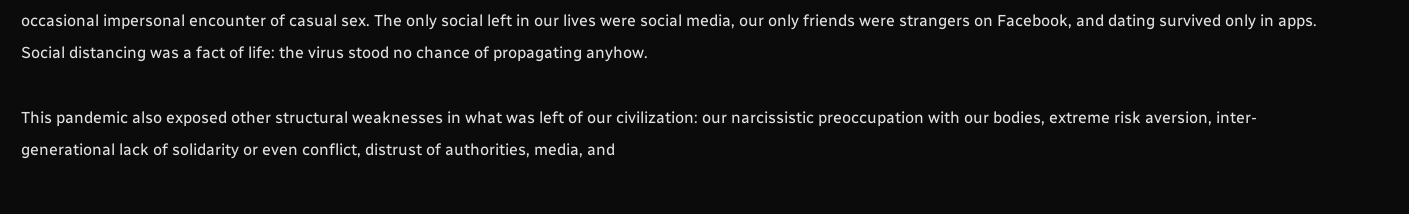occasional impersonal encounter of casual sex. The only social left in our lives were social media, our only friends were strangers on Facebook, and dating survived only in apps. Social distancing was a fact of life: the virus stood no chance of propagating anyhow.

This pandemic also exposed other structural weaknesses in what was left of our civilization: our narcissistic preoccupation with our bodies, extreme risk aversion, inter-generational lack of solidarity or even conflict, distrust of authorities, media, and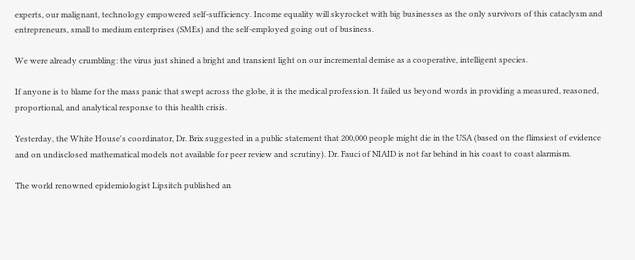experts, our malignant, technology empowered self-sufficiency. Income equality will skyrocket with big businesses as the only survivors of this cataclysm and entrepreneurs, small to medium enterprises (SMEs) and the self-employed going out of business.

We were already crumbling: the virus just shined a bright and transient light on our incremental demise as a cooperative, intelligent species.

If anyone is to blame for the mass panic that swept across the globe, it is the medical profession. It failed us beyond words in providing a measured, reasoned, proportional, and analytical response to this health crisis.

Yesterday, the White House's coordinator, Dr. Brix suggested in a public statement that 200,000 people might die in the USA (based on the flimsiest of evidence and on undisclosed mathematical models not available for peer review and scrutiny). Dr. Fauci of NIAID is not far behind in his coast to coast alarmism.

The world renowned epidemiologist Lipsitch published an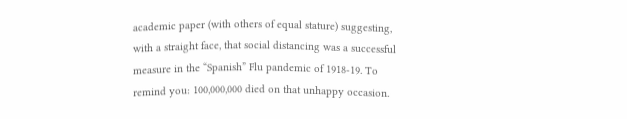academic paper (with others of equal stature) suggesting, with a straight face, that social distancing was a successful measure in the “Spanish” Flu pandemic of 1918-19. To remind you: 100,000,000 died on that unhappy occasion.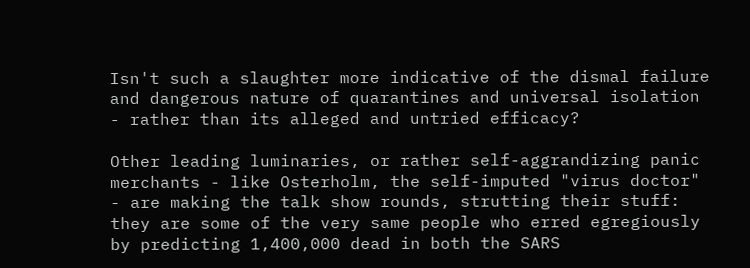Isn't such a slaughter more indicative of the dismal failure and dangerous nature of quarantines and universal isolation - rather than its alleged and untried efficacy?

Other leading luminaries, or rather self-aggrandizing panic merchants - like Osterholm, the self-imputed "virus doctor" - are making the talk show rounds, strutting their stuff: they are some of the very same people who erred egregiously by predicting 1,400,000 dead in both the SARS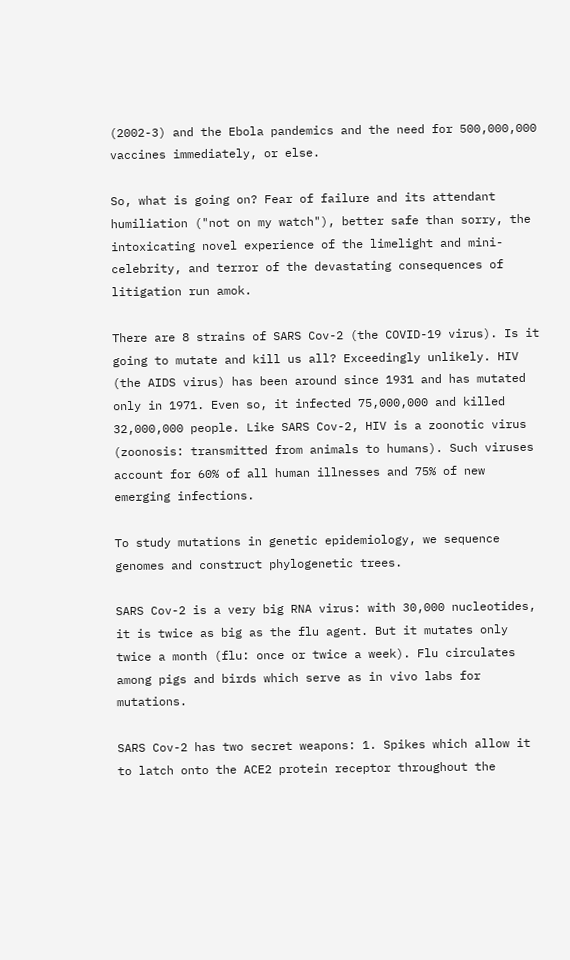(2002-3) and the Ebola pandemics and the need for 500,000,000 vaccines immediately, or else.

So, what is going on? Fear of failure and its attendant humiliation ("not on my watch"), better safe than sorry, the intoxicating novel experience of the limelight and mini-celebrity, and terror of the devastating consequences of litigation run amok.

There are 8 strains of SARS Cov-2 (the COVID-19 virus). Is it going to mutate and kill us all? Exceedingly unlikely. HIV (the AIDS virus) has been around since 1931 and has mutated only in 1971. Even so, it infected 75,000,000 and killed 32,000,000 people. Like SARS Cov-2, HIV is a zoonotic virus (zoonosis: transmitted from animals to humans). Such viruses account for 60% of all human illnesses and 75% of new emerging infections.

To study mutations in genetic epidemiology, we sequence genomes and construct phylogenetic trees.

SARS Cov-2 is a very big RNA virus: with 30,000 nucleotides, it is twice as big as the flu agent. But it mutates only twice a month (flu: once or twice a week). Flu circulates among pigs and birds which serve as in vivo labs for mutations.

SARS Cov-2 has two secret weapons: 1. Spikes which allow it to latch onto the ACE2 protein receptor throughout the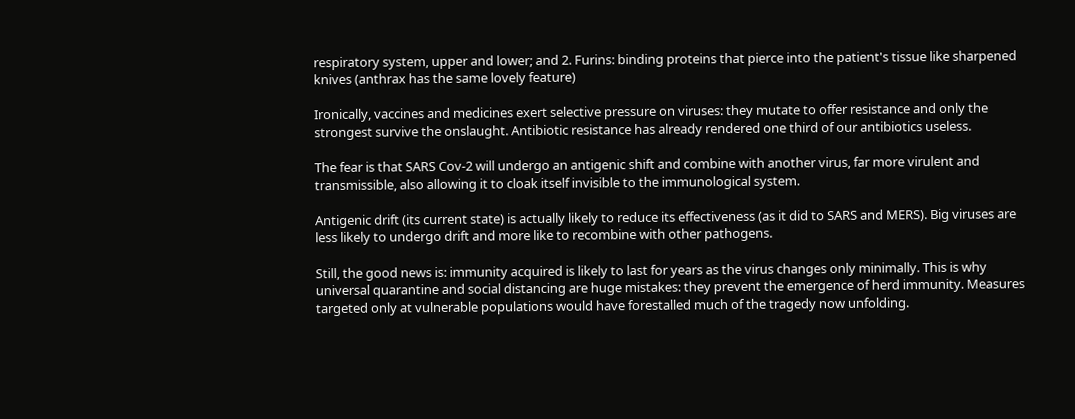respiratory system, upper and lower; and 2. Furins: binding proteins that pierce into the patient's tissue like sharpened knives (anthrax has the same lovely feature)

Ironically, vaccines and medicines exert selective pressure on viruses: they mutate to offer resistance and only the strongest survive the onslaught. Antibiotic resistance has already rendered one third of our antibiotics useless.

The fear is that SARS Cov-2 will undergo an antigenic shift and combine with another virus, far more virulent and transmissible, also allowing it to cloak itself invisible to the immunological system.

Antigenic drift (its current state) is actually likely to reduce its effectiveness (as it did to SARS and MERS). Big viruses are less likely to undergo drift and more like to recombine with other pathogens.

Still, the good news is: immunity acquired is likely to last for years as the virus changes only minimally. This is why universal quarantine and social distancing are huge mistakes: they prevent the emergence of herd immunity. Measures targeted only at vulnerable populations would have forestalled much of the tragedy now unfolding.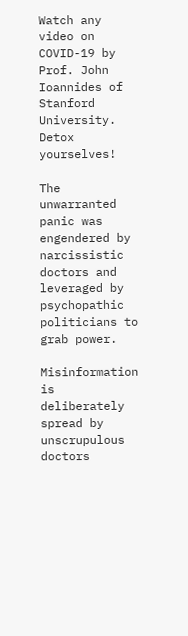Watch any video on COVID-19 by Prof. John Ioannides of Stanford University. Detox yourselves!

The unwarranted panic was engendered by narcissistic doctors and leveraged by psychopathic politicians to grab power.

Misinformation is deliberately spread by unscrupulous doctors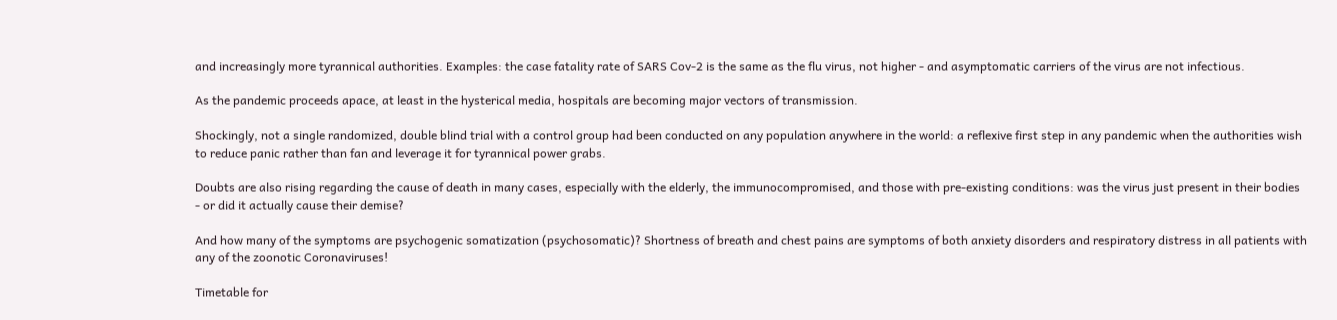and increasingly more tyrannical authorities. Examples: the case fatality rate of SARS Cov-2 is the same as the flu virus, not higher - and asymptomatic carriers of the virus are not infectious.

As the pandemic proceeds apace, at least in the hysterical media, hospitals are becoming major vectors of transmission.

Shockingly, not a single randomized, double blind trial with a control group had been conducted on any population anywhere in the world: a reflexive first step in any pandemic when the authorities wish to reduce panic rather than fan and leverage it for tyrannical power grabs.

Doubts are also rising regarding the cause of death in many cases, especially with the elderly, the immunocompromised, and those with pre-existing conditions: was the virus just present in their bodies - or did it actually cause their demise?

And how many of the symptoms are psychogenic somatization (psychosomatic)? Shortness of breath and chest pains are symptoms of both anxiety disorders and respiratory distress in all patients with any of the zoonotic Coronaviruses!

Timetable for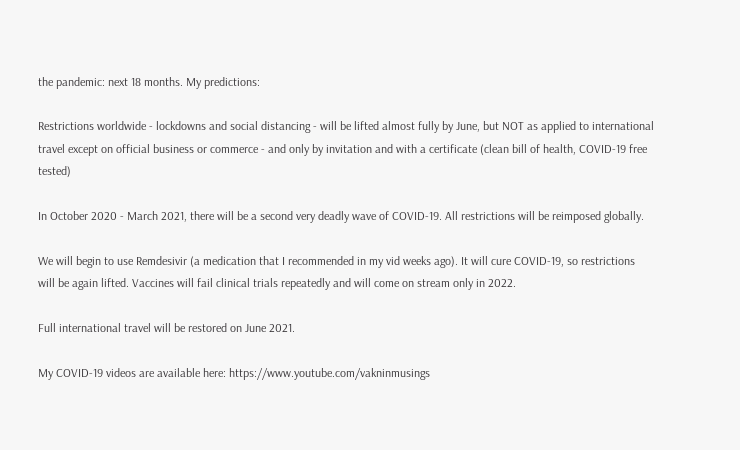the pandemic: next 18 months. My predictions:

Restrictions worldwide - lockdowns and social distancing - will be lifted almost fully by June, but NOT as applied to international travel except on official business or commerce - and only by invitation and with a certificate (clean bill of health, COVID-19 free tested)

In October 2020 - March 2021, there will be a second very deadly wave of COVID-19. All restrictions will be reimposed globally.

We will begin to use Remdesivir (a medication that I recommended in my vid weeks ago). It will cure COVID-19, so restrictions will be again lifted. Vaccines will fail clinical trials repeatedly and will come on stream only in 2022.

Full international travel will be restored on June 2021.

My COVID-19 videos are available here: https://www.youtube.com/vakninmusings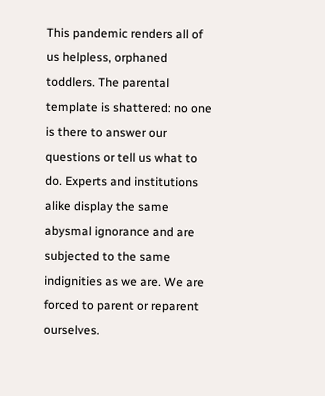This pandemic renders all of us helpless, orphaned toddlers. The parental template is shattered: no one is there to answer our questions or tell us what to do. Experts and institutions alike display the same abysmal ignorance and are subjected to the same indignities as we are. We are forced to parent or reparent ourselves.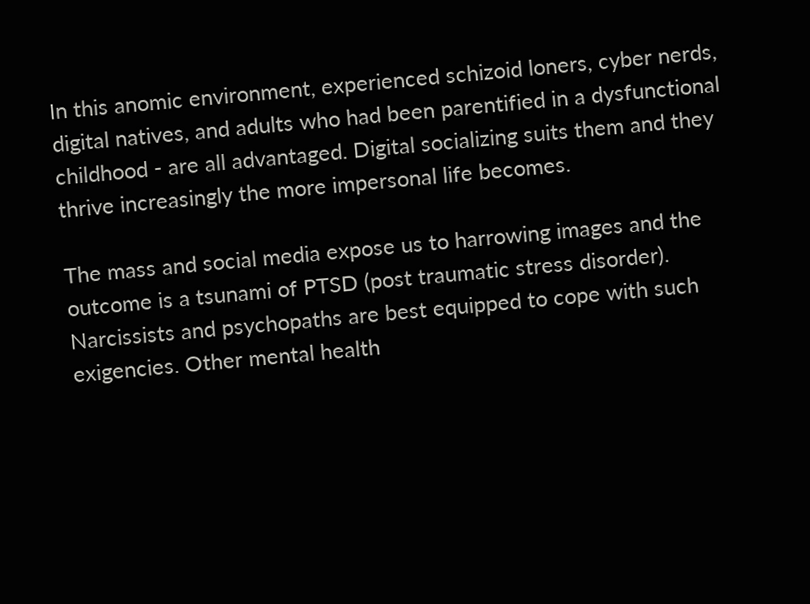In this anomic environment, experienced schizoid loners, cyber nerds, digital natives, and adults who had been parentified in a dysfunctional childhood - are all advantaged. Digital socializing suits them and they thrive increasingly the more impersonal life becomes.

The mass and social media expose us to harrowing images and the outcome is a tsunami of PTSD (post traumatic stress disorder). Narcissists and psychopaths are best equipped to cope with such exigencies. Other mental health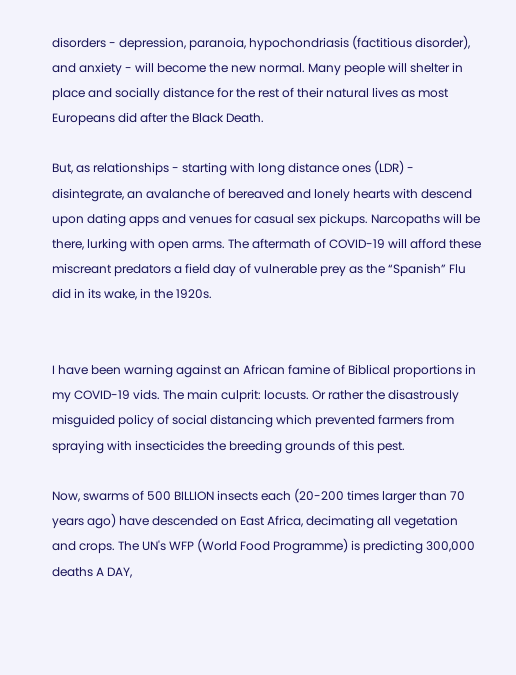disorders - depression, paranoia, hypochondriasis (factitious disorder), and anxiety - will become the new normal. Many people will shelter in place and socially distance for the rest of their natural lives as most Europeans did after the Black Death.

But, as relationships - starting with long distance ones (LDR) - disintegrate, an avalanche of bereaved and lonely hearts with descend upon dating apps and venues for casual sex pickups. Narcopaths will be there, lurking with open arms. The aftermath of COVID-19 will afford these miscreant predators a field day of vulnerable prey as the “Spanish” Flu did in its wake, in the 1920s.


I have been warning against an African famine of Biblical proportions in my COVID-19 vids. The main culprit: locusts. Or rather the disastrously misguided policy of social distancing which prevented farmers from spraying with insecticides the breeding grounds of this pest.

Now, swarms of 500 BILLION insects each (20-200 times larger than 70 years ago) have descended on East Africa, decimating all vegetation and crops. The UN's WFP (World Food Programme) is predicting 300,000 deaths A DAY,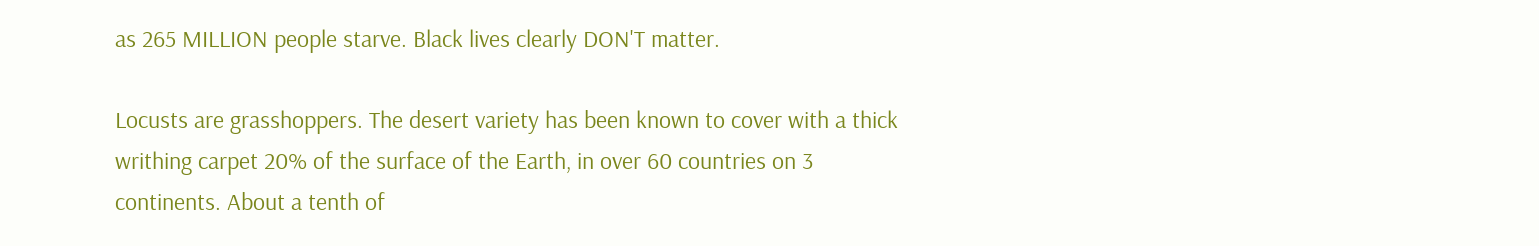as 265 MILLION people starve. Black lives clearly DON'T matter.

Locusts are grasshoppers. The desert variety has been known to cover with a thick writhing carpet 20% of the surface of the Earth, in over 60 countries on 3 continents. About a tenth of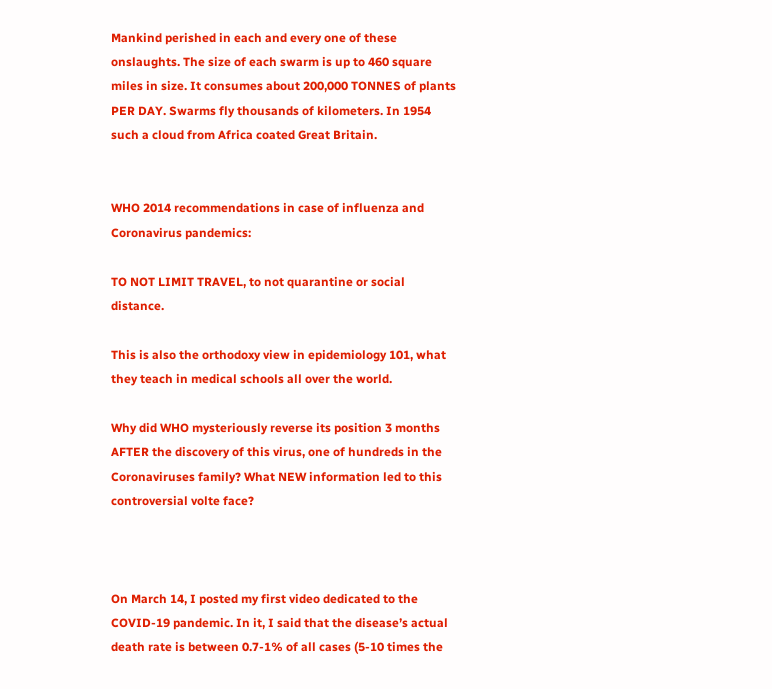Mankind perished in each and every one of these onslaughts. The size of each swarm is up to 460 square miles in size. It consumes about 200,000 TONNES of plants PER DAY. Swarms fly thousands of kilometers. In 1954 such a cloud from Africa coated Great Britain.


WHO 2014 recommendations in case of influenza and Coronavirus pandemics:

TO NOT LIMIT TRAVEL, to not quarantine or social distance.

This is also the orthodoxy view in epidemiology 101, what they teach in medical schools all over the world.

Why did WHO mysteriously reverse its position 3 months AFTER the discovery of this virus, one of hundreds in the Coronaviruses family? What NEW information led to this controversial volte face?



On March 14, I posted my first video dedicated to the COVID-19 pandemic. In it, I said that the disease’s actual death rate is between 0.7-1% of all cases (5-10 times the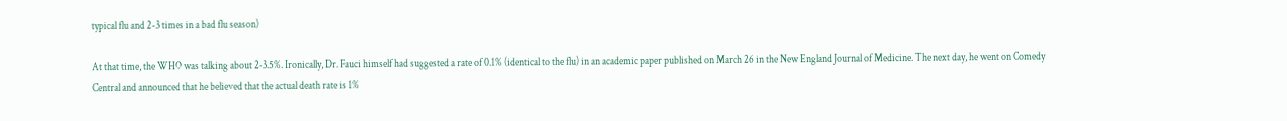typical flu and 2-3 times in a bad flu season)

At that time, the WHO was talking about 2-3.5%. Ironically, Dr. Fauci himself had suggested a rate of 0.1% (identical to the flu) in an academic paper published on March 26 in the New England Journal of Medicine. The next day, he went on Comedy Central and announced that he believed that the actual death rate is 1%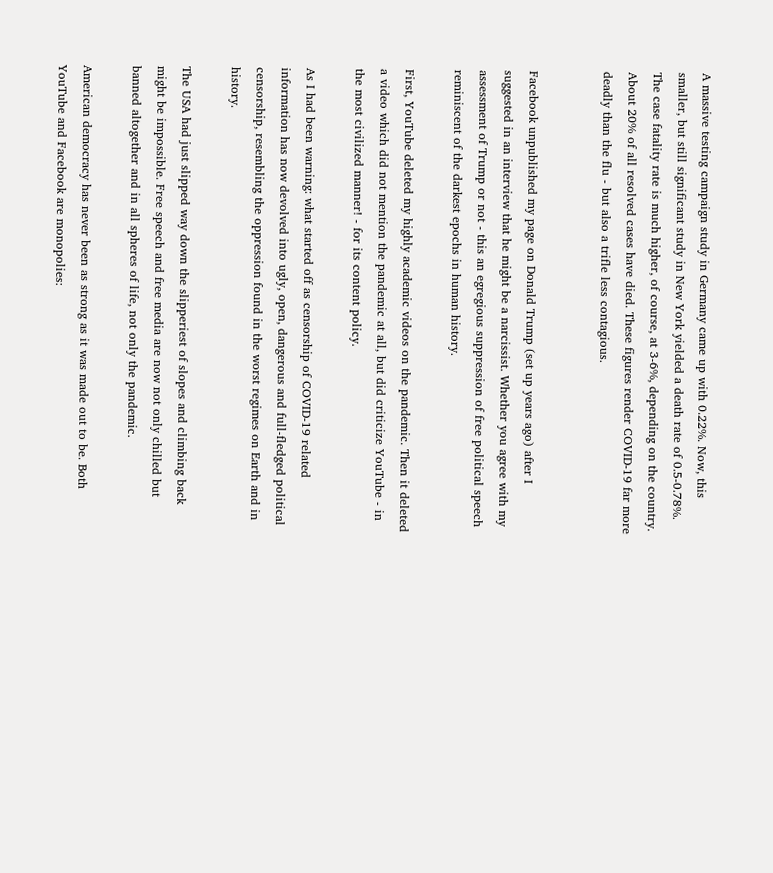A massive testing campaign study in Germany came up with 0.22%. Now, this smaller, but still significant study in New York yielded a death rate of 0.5-0.78%. The case fatality rate is much higher, of course, at 3-6%, depending on the country. About 20% of all resolved cases have died. These figures render COVID-19 far more deadly than the flu - but also a trifle less contagious.


Facebook unpublished my page on Donald Trump (set up years ago) after I suggested in an interview that he might be a narcissist. Whether you agree with my assessment of Trump or not - this an egregious suppression of free political speech reminiscent of the darkest epochs in human history.

First, YouTube deleted my highly academic videos on the pandemic. Then it deleted a video which did not mention the pandemic at all, but did criticize YouTube - in the most civilized manner! - for its content policy.

As I had been warning: what started off as censorship of COVID-19 related information has now devolved into ugly, open, dangerous and full-fledged political censorship, resembling the oppression found in the worst regimes on Earth and in history.

The USA had just slipped way down the slipperiest of slopes and climbing back might be impossible. Free speech and free media are now not only chilled but banned altogether and in all spheres of life, not only the pandemic.

American democracy has never been as strong as it was made out to be. Both YouTube and Facebook are monopolies: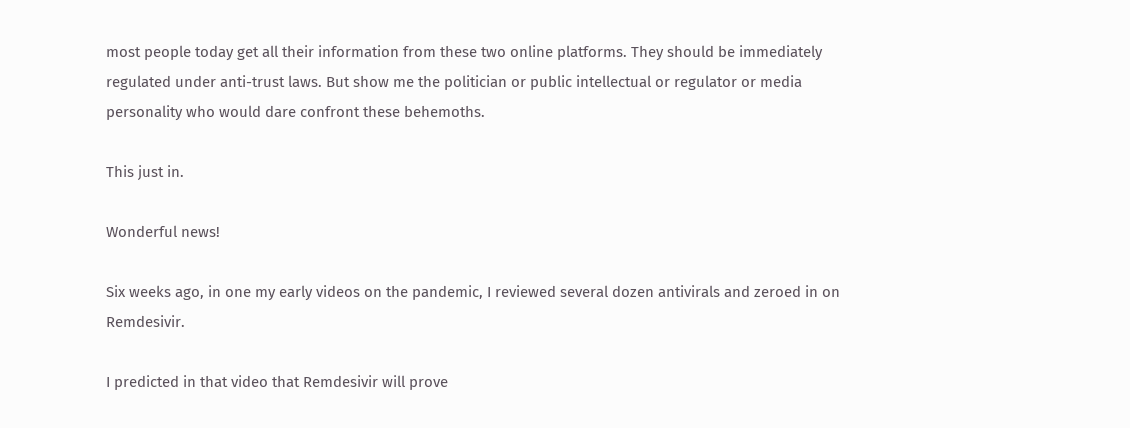most people today get all their information from these two online platforms. They should be immediately regulated under anti-trust laws. But show me the politician or public intellectual or regulator or media personality who would dare confront these behemoths.

This just in.

Wonderful news!

Six weeks ago, in one my early videos on the pandemic, I reviewed several dozen antivirals and zeroed in on Remdesivir.

I predicted in that video that Remdesivir will prove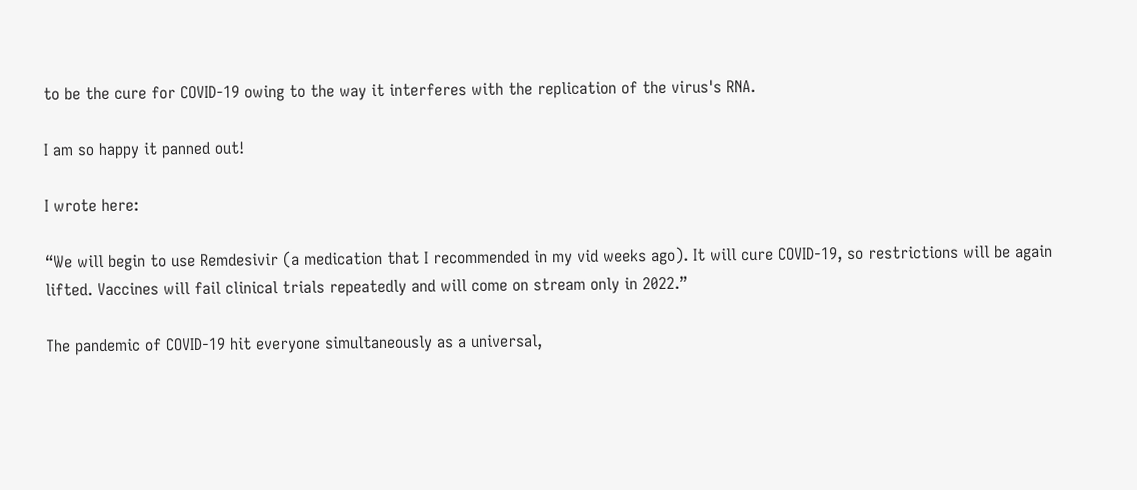to be the cure for COVID-19 owing to the way it interferes with the replication of the virus's RNA.

I am so happy it panned out!

I wrote here:

“We will begin to use Remdesivir (a medication that I recommended in my vid weeks ago). It will cure COVID-19, so restrictions will be again lifted. Vaccines will fail clinical trials repeatedly and will come on stream only in 2022.”

The pandemic of COVID-19 hit everyone simultaneously as a universal,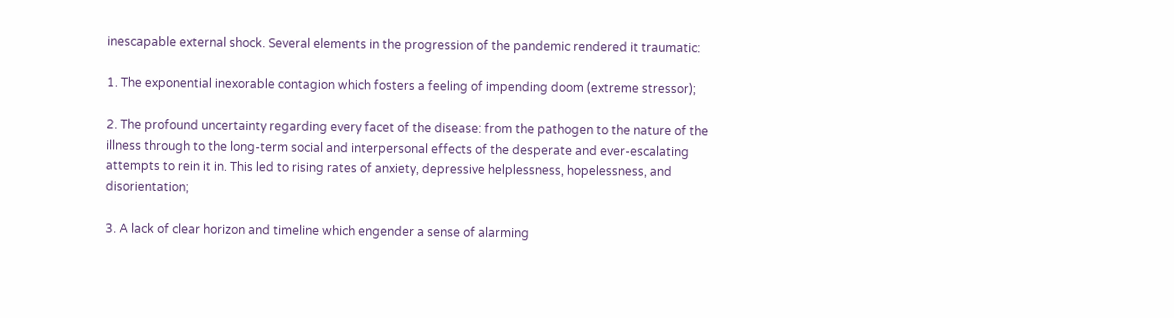inescapable external shock. Several elements in the progression of the pandemic rendered it traumatic:

1. The exponential inexorable contagion which fosters a feeling of impending doom (extreme stressor);

2. The profound uncertainty regarding every facet of the disease: from the pathogen to the nature of the illness through to the long-term social and interpersonal effects of the desperate and ever-escalating attempts to rein it in. This led to rising rates of anxiety, depressive helplessness, hopelessness, and disorientation;

3. A lack of clear horizon and timeline which engender a sense of alarming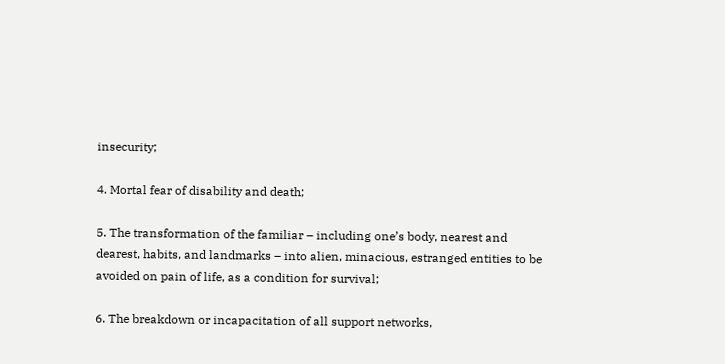insecurity;

4. Mortal fear of disability and death;

5. The transformation of the familiar – including one’s body, nearest and dearest, habits, and landmarks – into alien, minacious, estranged entities to be avoided on pain of life, as a condition for survival;

6. The breakdown or incapacitation of all support networks,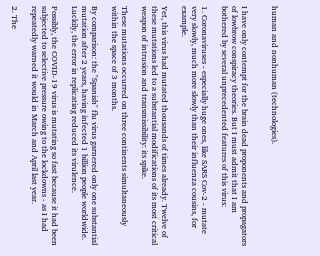human and nonhuman (technologies).


I have only contempt for the brain dead proponents and propagators of lowbrow conspiracy theories. But I must admit that I am bothered by several unprecedented features of this virus:

1. Coronaviruses - especially huge ones, like SARS Cov-2 - mutate very slowly, much more slowly than their influenza cousins, for example.

Yet, this virus had mutated thousands of times already. Twelve of these mutations led to a substantial modifications of its most critical weapon of intrusion and transmissibility: its spike.

These mutations occurred on three continents simultaneously within the space of 3 months.

By comparison: the "Spanish" flu virus garnered only one substantial mutation after 2 years, having infected 1 billion people worldwide. Luckily, the error in replicating reduced its virulence.

Possibly, the COVID-19 virus is mutating so fast because it had been subjected to selective pressure owing to the lockdowns - as I had repeatedly warned it would in March and April last year.

2. The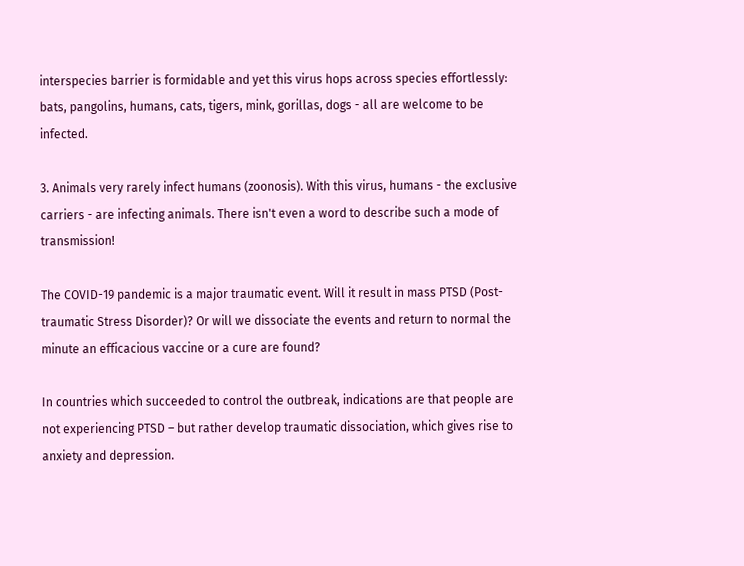interspecies barrier is formidable and yet this virus hops across species effortlessly: bats, pangolins, humans, cats, tigers, mink, gorillas, dogs - all are welcome to be infected.

3. Animals very rarely infect humans (zoonosis). With this virus, humans - the exclusive carriers - are infecting animals. There isn't even a word to describe such a mode of transmission!

The COVID-19 pandemic is a major traumatic event. Will it result in mass PTSD (Post-traumatic Stress Disorder)? Or will we dissociate the events and return to normal the minute an efficacious vaccine or a cure are found?

In countries which succeeded to control the outbreak, indications are that people are not experiencing PTSD – but rather develop traumatic dissociation, which gives rise to anxiety and depression.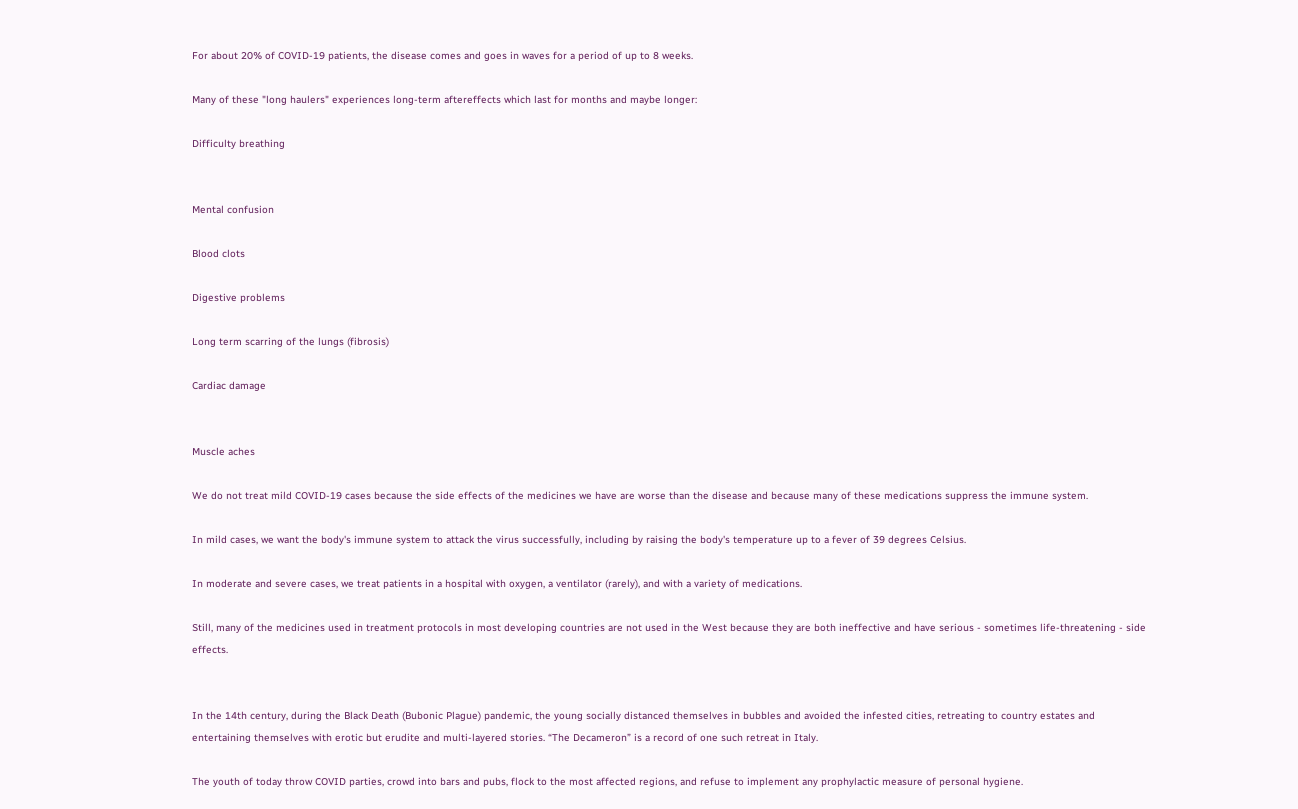For about 20% of COVID-19 patients, the disease comes and goes in waves for a period of up to 8 weeks.

Many of these "long haulers" experiences long-term aftereffects which last for months and maybe longer:

Difficulty breathing


Mental confusion

Blood clots

Digestive problems

Long term scarring of the lungs (fibrosis)

Cardiac damage


Muscle aches

We do not treat mild COVID-19 cases because the side effects of the medicines we have are worse than the disease and because many of these medications suppress the immune system.

In mild cases, we want the body's immune system to attack the virus successfully, including by raising the body's temperature up to a fever of 39 degrees Celsius.

In moderate and severe cases, we treat patients in a hospital with oxygen, a ventilator (rarely), and with a variety of medications.

Still, many of the medicines used in treatment protocols in most developing countries are not used in the West because they are both ineffective and have serious - sometimes life-threatening - side effects.


In the 14th century, during the Black Death (Bubonic Plague) pandemic, the young socially distanced themselves in bubbles and avoided the infested cities, retreating to country estates and entertaining themselves with erotic but erudite and multi-layered stories. “The Decameron” is a record of one such retreat in Italy.

The youth of today throw COVID parties, crowd into bars and pubs, flock to the most affected regions, and refuse to implement any prophylactic measure of personal hygiene.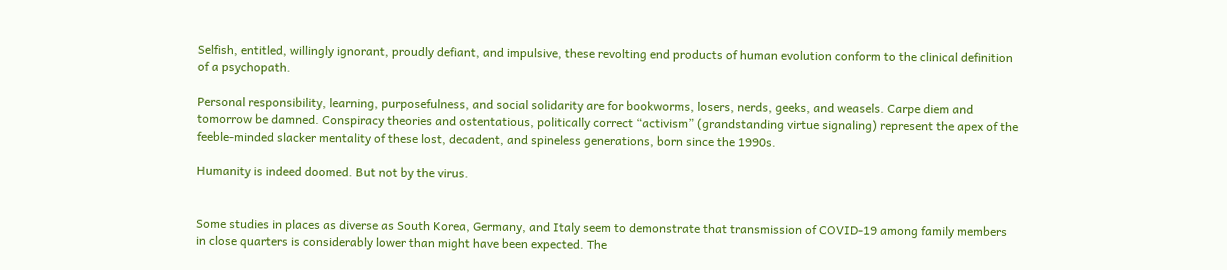Selfish, entitled, willingly ignorant, proudly defiant, and impulsive, these revolting end products of human evolution conform to the clinical definition of a psychopath.

Personal responsibility, learning, purposefulness, and social solidarity are for bookworms, losers, nerds, geeks, and weasels. Carpe diem and tomorrow be damned. Conspiracy theories and ostentatious, politically correct “activism” (grandstanding virtue signaling) represent the apex of the feeble-minded slacker mentality of these lost, decadent, and spineless generations, born since the 1990s.

Humanity is indeed doomed. But not by the virus.


Some studies in places as diverse as South Korea, Germany, and Italy seem to demonstrate that transmission of COVID-19 among family members in close quarters is considerably lower than might have been expected. The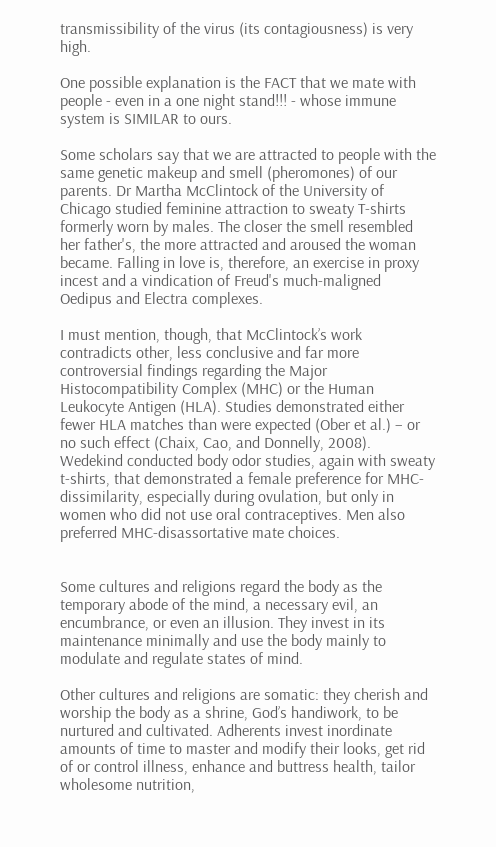transmissibility of the virus (its contagiousness) is very high.

One possible explanation is the FACT that we mate with people - even in a one night stand!!! - whose immune system is SIMILAR to ours.

Some scholars say that we are attracted to people with the same genetic makeup and smell (pheromones) of our parents. Dr Martha McClintock of the University of Chicago studied feminine attraction to sweaty T-shirts formerly worn by males. The closer the smell resembled her father's, the more attracted and aroused the woman became. Falling in love is, therefore, an exercise in proxy incest and a vindication of Freud's much-maligned Oedipus and Electra complexes.

I must mention, though, that McClintock’s work contradicts other, less conclusive and far more controversial findings regarding the Major Histocompatibility Complex (MHC) or the Human Leukocyte Antigen (HLA). Studies demonstrated either fewer HLA matches than were expected (Ober et al.) – or no such effect (Chaix, Cao, and Donnelly, 2008). Wedekind conducted body odor studies, again with sweaty t-shirts, that demonstrated a female preference for MHC-dissimilarity, especially during ovulation, but only in women who did not use oral contraceptives. Men also preferred MHC-disassortative mate choices.


Some cultures and religions regard the body as the temporary abode of the mind, a necessary evil, an encumbrance, or even an illusion. They invest in its maintenance minimally and use the body mainly to modulate and regulate states of mind.

Other cultures and religions are somatic: they cherish and worship the body as a shrine, God’s handiwork, to be nurtured and cultivated. Adherents invest inordinate amounts of time to master and modify their looks, get rid of or control illness, enhance and buttress health, tailor wholesome nutrition,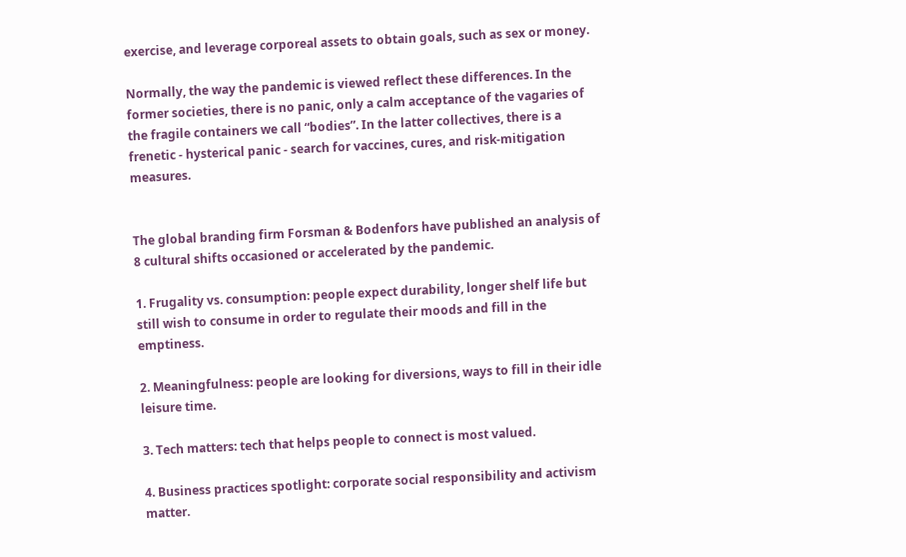exercise, and leverage corporeal assets to obtain goals, such as sex or money.

Normally, the way the pandemic is viewed reflect these differences. In the former societies, there is no panic, only a calm acceptance of the vagaries of the fragile containers we call “bodies”. In the latter collectives, there is a frenetic - hysterical panic - search for vaccines, cures, and risk-mitigation measures.


The global branding firm Forsman & Bodenfors have published an analysis of 8 cultural shifts occasioned or accelerated by the pandemic.

1. Frugality vs. consumption: people expect durability, longer shelf life but still wish to consume in order to regulate their moods and fill in the emptiness.

2. Meaningfulness: people are looking for diversions, ways to fill in their idle leisure time.

3. Tech matters: tech that helps people to connect is most valued.

4. Business practices spotlight: corporate social responsibility and activism matter.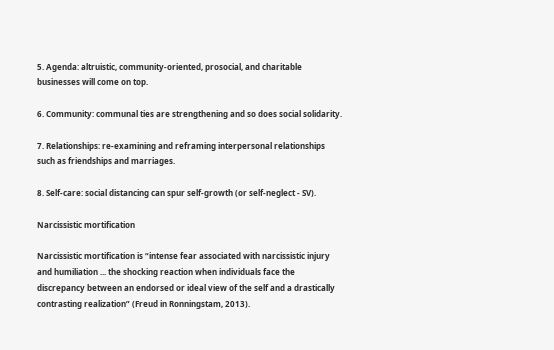5. Agenda: altruistic, community-oriented, prosocial, and charitable businesses will come on top.

6. Community: communal ties are strengthening and so does social solidarity.

7. Relationships: re-examining and reframing interpersonal relationships such as friendships and marriages.

8. Self-care: social distancing can spur self-growth (or self-neglect - SV).

Narcissistic mortification

Narcissistic mortification is “intense fear associated with narcissistic injury and humiliation ... the shocking reaction when individuals face the discrepancy between an endorsed or ideal view of the self and a drastically contrasting realization” (Freud in Ronningstam, 2013).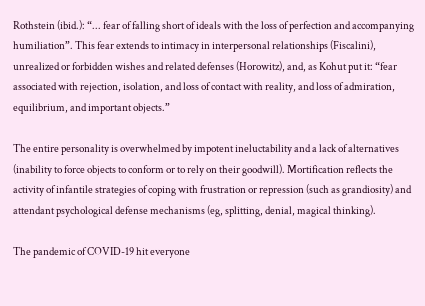Rothstein (ibid.): “... fear of falling short of ideals with the loss of perfection and accompanying humiliation”. This fear extends to intimacy in interpersonal relationships (Fiscalini), unrealized or forbidden wishes and related defenses (Horowitz), and, as Kohut put it: “fear associated with rejection, isolation, and loss of contact with reality, and loss of admiration, equilibrium, and important objects.”

The entire personality is overwhelmed by impotent ineluctability and a lack of alternatives (inability to force objects to conform or to rely on their goodwill). Mortification reflects the activity of infantile strategies of coping with frustration or repression (such as grandiosity) and attendant psychological defense mechanisms (eg, splitting, denial, magical thinking).

The pandemic of COVID-19 hit everyone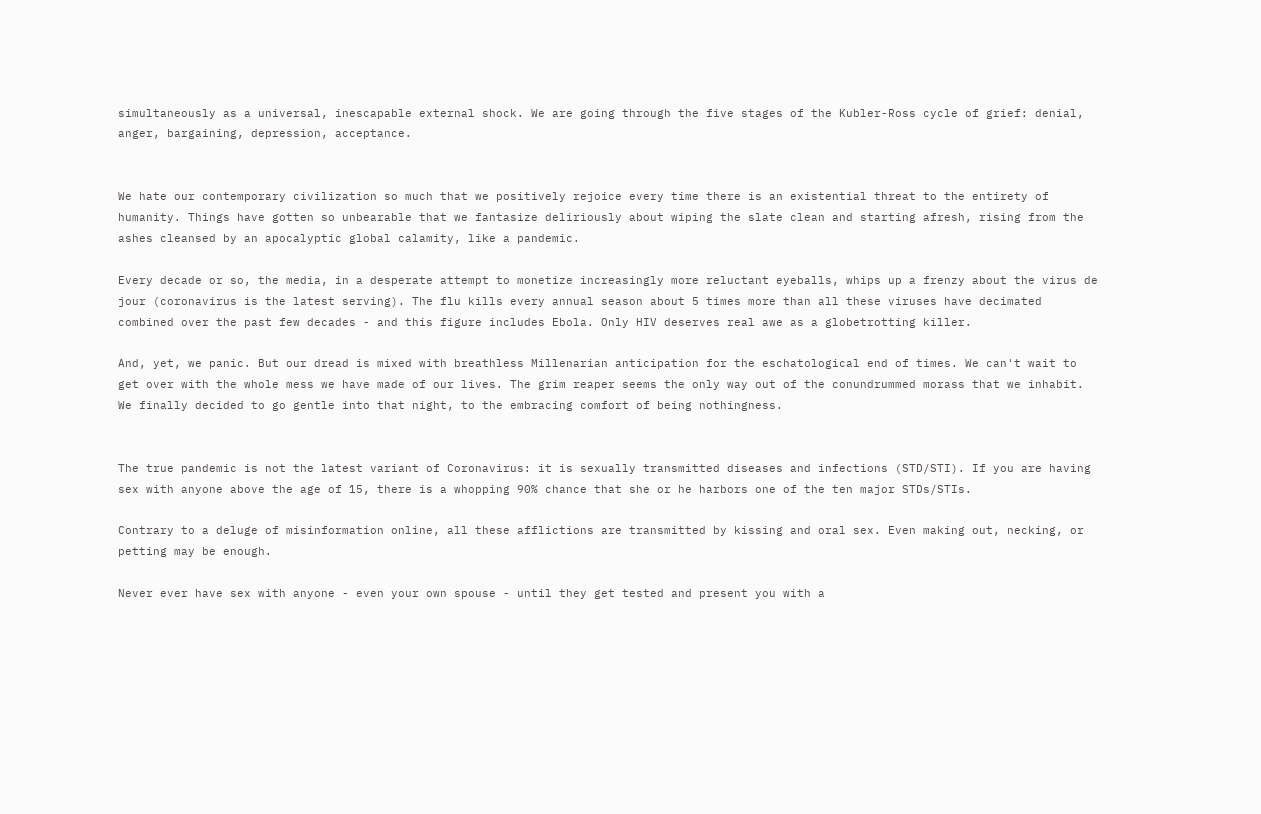simultaneously as a universal, inescapable external shock. We are going through the five stages of the Kubler-Ross cycle of grief: denial, anger, bargaining, depression, acceptance.


We hate our contemporary civilization so much that we positively rejoice every time there is an existential threat to the entirety of humanity. Things have gotten so unbearable that we fantasize deliriously about wiping the slate clean and starting afresh, rising from the ashes cleansed by an apocalyptic global calamity, like a pandemic.

Every decade or so, the media, in a desperate attempt to monetize increasingly more reluctant eyeballs, whips up a frenzy about the virus de jour (coronavirus is the latest serving). The flu kills every annual season about 5 times more than all these viruses have decimated combined over the past few decades - and this figure includes Ebola. Only HIV deserves real awe as a globetrotting killer.

And, yet, we panic. But our dread is mixed with breathless Millenarian anticipation for the eschatological end of times. We can't wait to get over with the whole mess we have made of our lives. The grim reaper seems the only way out of the conundrummed morass that we inhabit. We finally decided to go gentle into that night, to the embracing comfort of being nothingness.


The true pandemic is not the latest variant of Coronavirus: it is sexually transmitted diseases and infections (STD/STI). If you are having sex with anyone above the age of 15, there is a whopping 90% chance that she or he harbors one of the ten major STDs/STIs.

Contrary to a deluge of misinformation online, all these afflictions are transmitted by kissing and oral sex. Even making out, necking, or petting may be enough.

Never ever have sex with anyone - even your own spouse - until they get tested and present you with a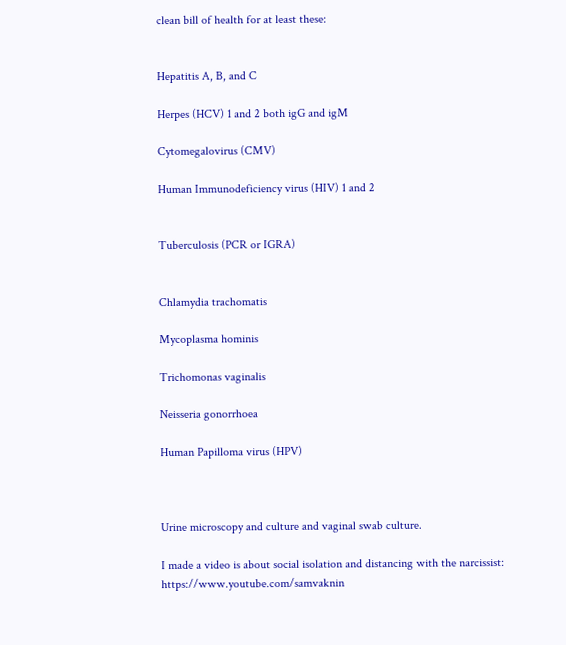clean bill of health for at least these:


Hepatitis A, B, and C

Herpes (HCV) 1 and 2 both igG and igM

Cytomegalovirus (CMV)

Human Immunodeficiency virus (HIV) 1 and 2


Tuberculosis (PCR or IGRA)


Chlamydia trachomatis

Mycoplasma hominis

Trichomonas vaginalis

Neisseria gonorrhoea

Human Papilloma virus (HPV)



Urine microscopy and culture and vaginal swab culture.

I made a video is about social isolation and distancing with the narcissist: https://www.youtube.com/samvaknin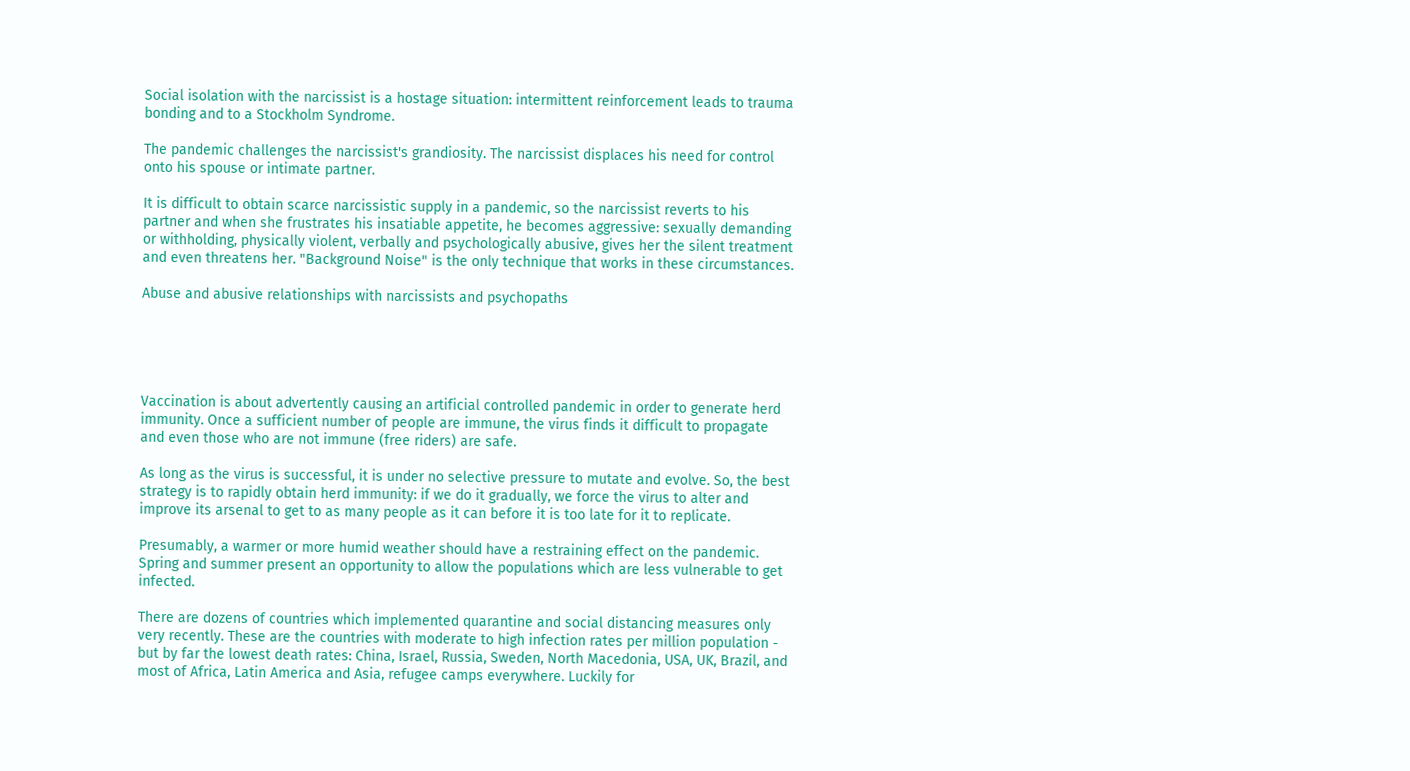Social isolation with the narcissist is a hostage situation: intermittent reinforcement leads to trauma bonding and to a Stockholm Syndrome.

The pandemic challenges the narcissist's grandiosity. The narcissist displaces his need for control onto his spouse or intimate partner.

It is difficult to obtain scarce narcissistic supply in a pandemic, so the narcissist reverts to his partner and when she frustrates his insatiable appetite, he becomes aggressive: sexually demanding or withholding, physically violent, verbally and psychologically abusive, gives her the silent treatment and even threatens her. "Background Noise" is the only technique that works in these circumstances.

Abuse and abusive relationships with narcissists and psychopaths





Vaccination is about advertently causing an artificial controlled pandemic in order to generate herd immunity. Once a sufficient number of people are immune, the virus finds it difficult to propagate and even those who are not immune (free riders) are safe.

As long as the virus is successful, it is under no selective pressure to mutate and evolve. So, the best strategy is to rapidly obtain herd immunity: if we do it gradually, we force the virus to alter and improve its arsenal to get to as many people as it can before it is too late for it to replicate.

Presumably, a warmer or more humid weather should have a restraining effect on the pandemic. Spring and summer present an opportunity to allow the populations which are less vulnerable to get infected.

There are dozens of countries which implemented quarantine and social distancing measures only very recently. These are the countries with moderate to high infection rates per million population - but by far the lowest death rates: China, Israel, Russia, Sweden, North Macedonia, USA, UK, Brazil, and most of Africa, Latin America and Asia, refugee camps everywhere. Luckily for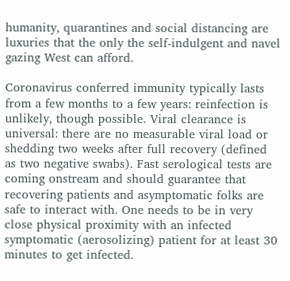humanity, quarantines and social distancing are luxuries that the only the self-indulgent and navel gazing West can afford.

Coronavirus conferred immunity typically lasts from a few months to a few years: reinfection is unlikely, though possible. Viral clearance is universal: there are no measurable viral load or shedding two weeks after full recovery (defined as two negative swabs). Fast serological tests are coming onstream and should guarantee that recovering patients and asymptomatic folks are safe to interact with. One needs to be in very close physical proximity with an infected symptomatic (aerosolizing) patient for at least 30 minutes to get infected.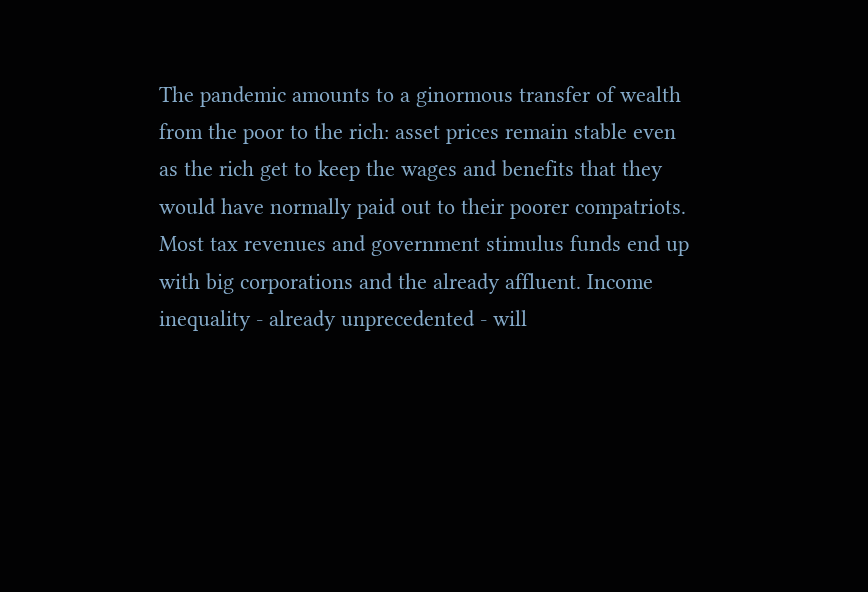The pandemic amounts to a ginormous transfer of wealth from the poor to the rich: asset prices remain stable even as the rich get to keep the wages and benefits that they would have normally paid out to their poorer compatriots. Most tax revenues and government stimulus funds end up with big corporations and the already affluent. Income inequality - already unprecedented - will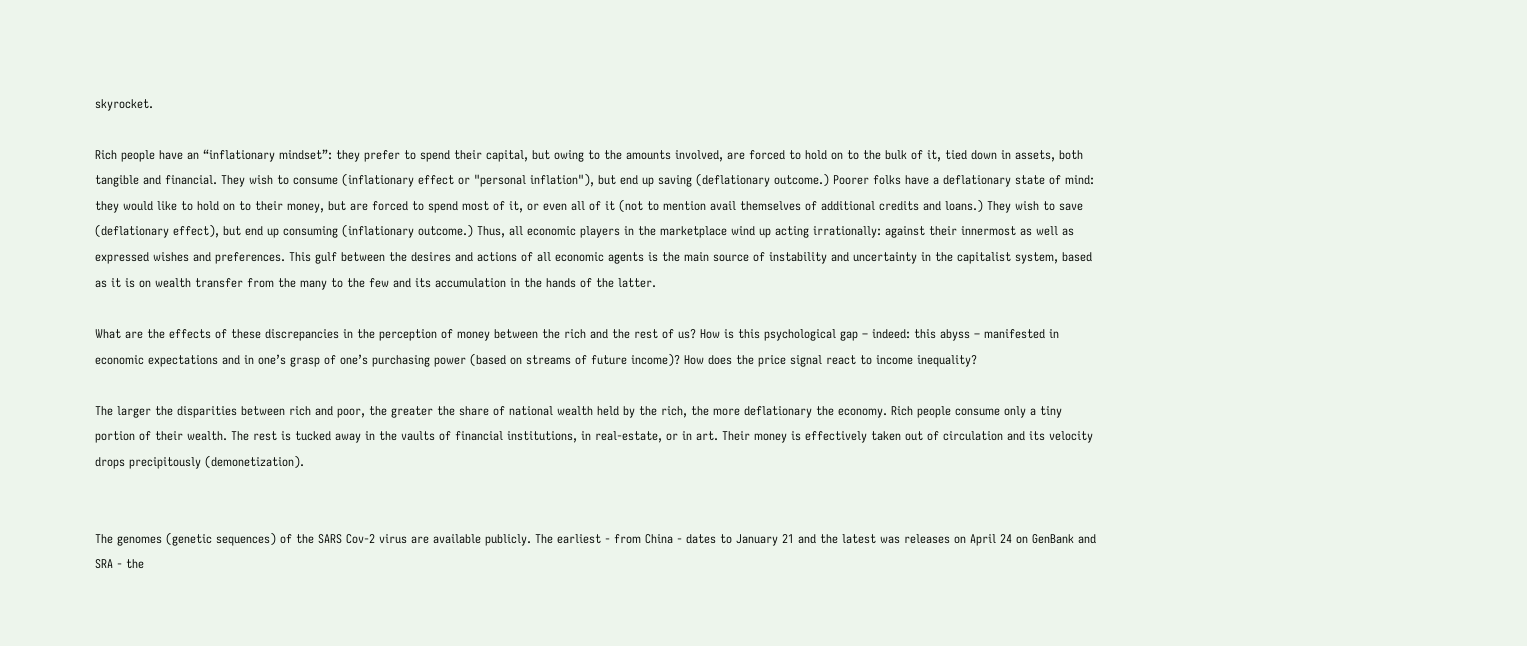skyrocket.

Rich people have an “inflationary mindset”: they prefer to spend their capital, but owing to the amounts involved, are forced to hold on to the bulk of it, tied down in assets, both tangible and financial. They wish to consume (inflationary effect or "personal inflation"), but end up saving (deflationary outcome.) Poorer folks have a deflationary state of mind: they would like to hold on to their money, but are forced to spend most of it, or even all of it (not to mention avail themselves of additional credits and loans.) They wish to save (deflationary effect), but end up consuming (inflationary outcome.) Thus, all economic players in the marketplace wind up acting irrationally: against their innermost as well as expressed wishes and preferences. This gulf between the desires and actions of all economic agents is the main source of instability and uncertainty in the capitalist system, based as it is on wealth transfer from the many to the few and its accumulation in the hands of the latter.

What are the effects of these discrepancies in the perception of money between the rich and the rest of us? How is this psychological gap – indeed: this abyss – manifested in economic expectations and in one’s grasp of one’s purchasing power (based on streams of future income)? How does the price signal react to income inequality?

The larger the disparities between rich and poor, the greater the share of national wealth held by the rich, the more deflationary the economy. Rich people consume only a tiny portion of their wealth. The rest is tucked away in the vaults of financial institutions, in real-estate, or in art. Their money is effectively taken out of circulation and its velocity drops precipitously (demonetization).


The genomes (genetic sequences) of the SARS Cov-2 virus are available publicly. The earliest - from China - dates to January 21 and the latest was releases on April 24 on GenBank and SRA - the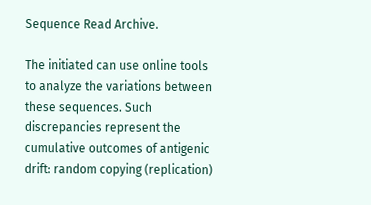Sequence Read Archive.

The initiated can use online tools to analyze the variations between these sequences. Such discrepancies represent the cumulative outcomes of antigenic drift: random copying (replication)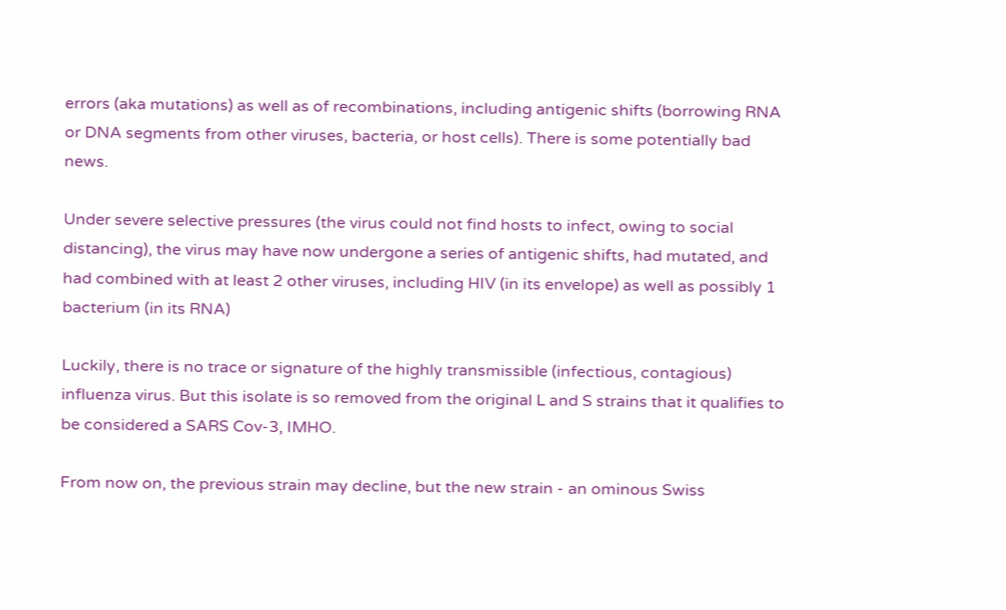errors (aka mutations) as well as of recombinations, including antigenic shifts (borrowing RNA or DNA segments from other viruses, bacteria, or host cells). There is some potentially bad news.

Under severe selective pressures (the virus could not find hosts to infect, owing to social distancing), the virus may have now undergone a series of antigenic shifts, had mutated, and had combined with at least 2 other viruses, including HIV (in its envelope) as well as possibly 1 bacterium (in its RNA)

Luckily, there is no trace or signature of the highly transmissible (infectious, contagious) influenza virus. But this isolate is so removed from the original L and S strains that it qualifies to be considered a SARS Cov-3, IMHO.

From now on, the previous strain may decline, but the new strain - an ominous Swiss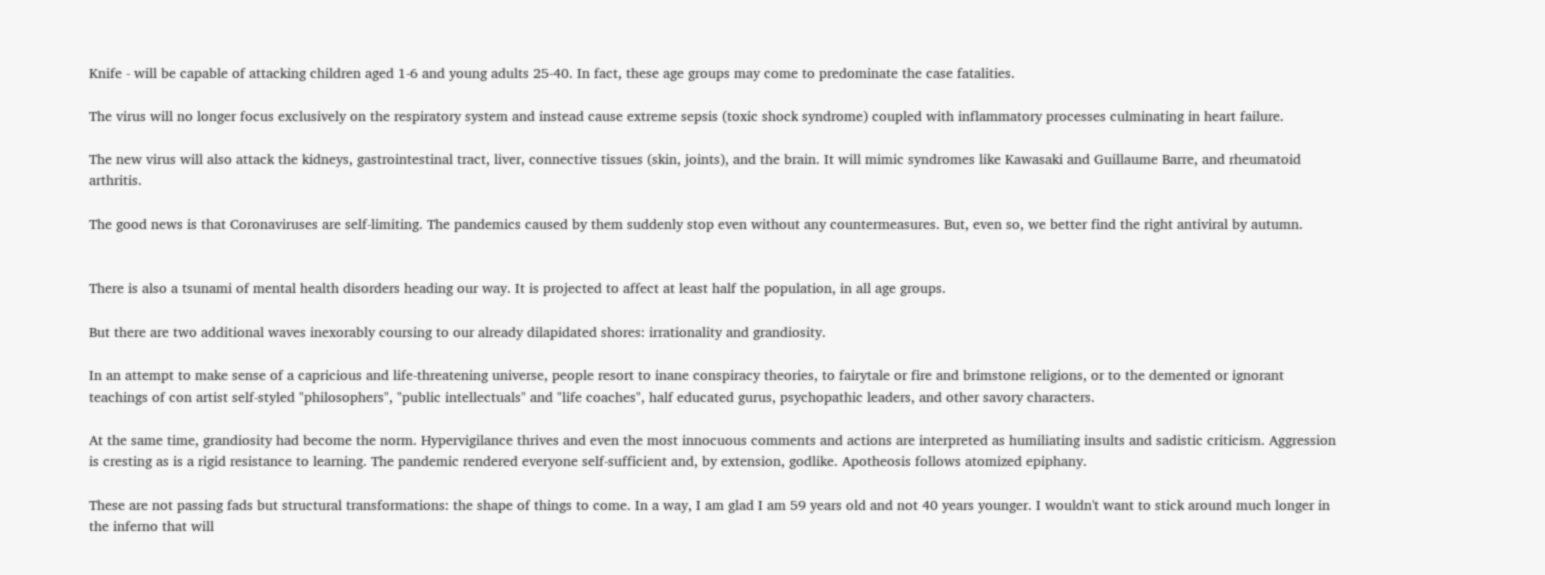Knife - will be capable of attacking children aged 1-6 and young adults 25-40. In fact, these age groups may come to predominate the case fatalities.

The virus will no longer focus exclusively on the respiratory system and instead cause extreme sepsis (toxic shock syndrome) coupled with inflammatory processes culminating in heart failure.

The new virus will also attack the kidneys, gastrointestinal tract, liver, connective tissues (skin, joints), and the brain. It will mimic syndromes like Kawasaki and Guillaume Barre, and rheumatoid arthritis.

The good news is that Coronaviruses are self-limiting. The pandemics caused by them suddenly stop even without any countermeasures. But, even so, we better find the right antiviral by autumn.


There is also a tsunami of mental health disorders heading our way. It is projected to affect at least half the population, in all age groups.

But there are two additional waves inexorably coursing to our already dilapidated shores: irrationality and grandiosity.

In an attempt to make sense of a capricious and life-threatening universe, people resort to inane conspiracy theories, to fairytale or fire and brimstone religions, or to the demented or ignorant teachings of con artist self-styled "philosophers", "public intellectuals" and "life coaches", half educated gurus, psychopathic leaders, and other savory characters.

At the same time, grandiosity had become the norm. Hypervigilance thrives and even the most innocuous comments and actions are interpreted as humiliating insults and sadistic criticism. Aggression is cresting as is a rigid resistance to learning. The pandemic rendered everyone self-sufficient and, by extension, godlike. Apotheosis follows atomized epiphany.

These are not passing fads but structural transformations: the shape of things to come. In a way, I am glad I am 59 years old and not 40 years younger. I wouldn't want to stick around much longer in the inferno that will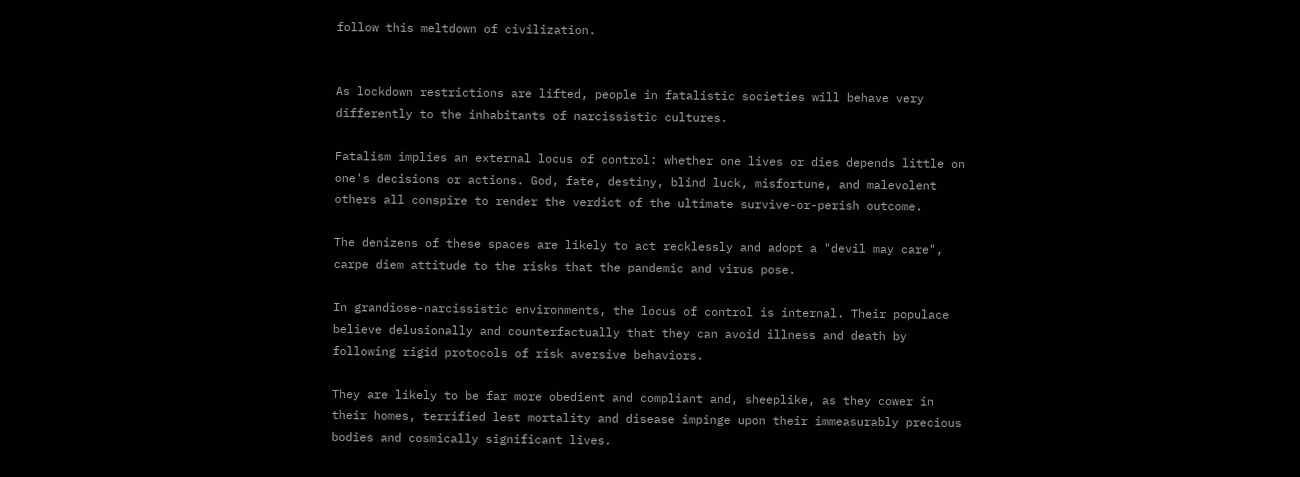follow this meltdown of civilization.


As lockdown restrictions are lifted, people in fatalistic societies will behave very differently to the inhabitants of narcissistic cultures.

Fatalism implies an external locus of control: whether one lives or dies depends little on one's decisions or actions. God, fate, destiny, blind luck, misfortune, and malevolent others all conspire to render the verdict of the ultimate survive-or-perish outcome.

The denizens of these spaces are likely to act recklessly and adopt a "devil may care", carpe diem attitude to the risks that the pandemic and virus pose.

In grandiose-narcissistic environments, the locus of control is internal. Their populace believe delusionally and counterfactually that they can avoid illness and death by following rigid protocols of risk aversive behaviors.

They are likely to be far more obedient and compliant and, sheeplike, as they cower in their homes, terrified lest mortality and disease impinge upon their immeasurably precious bodies and cosmically significant lives.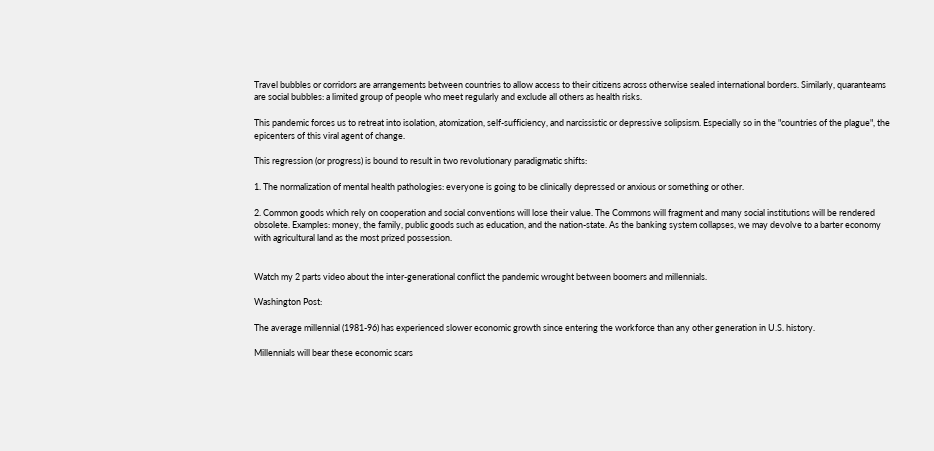Travel bubbles or corridors are arrangements between countries to allow access to their citizens across otherwise sealed international borders. Similarly, quaranteams are social bubbles: a limited group of people who meet regularly and exclude all others as health risks.

This pandemic forces us to retreat into isolation, atomization, self-sufficiency, and narcissistic or depressive solipsism. Especially so in the "countries of the plague", the epicenters of this viral agent of change.

This regression (or progress) is bound to result in two revolutionary paradigmatic shifts:

1. The normalization of mental health pathologies: everyone is going to be clinically depressed or anxious or something or other.

2. Common goods which rely on cooperation and social conventions will lose their value. The Commons will fragment and many social institutions will be rendered obsolete. Examples: money, the family, public goods such as education, and the nation-state. As the banking system collapses, we may devolve to a barter economy with agricultural land as the most prized possession.


Watch my 2 parts video about the inter-generational conflict the pandemic wrought between boomers and millennials.

Washington Post:

The average millennial (1981-96) has experienced slower economic growth since entering the workforce than any other generation in U.S. history.

Millennials will bear these economic scars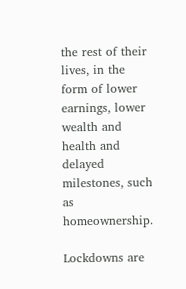the rest of their lives, in the form of lower earnings, lower wealth and health and delayed milestones, such as homeownership.

Lockdowns are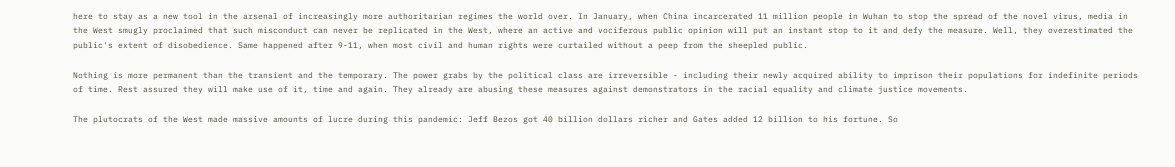here to stay as a new tool in the arsenal of increasingly more authoritarian regimes the world over. In January, when China incarcerated 11 million people in Wuhan to stop the spread of the novel virus, media in the West smugly proclaimed that such misconduct can never be replicated in the West, where an active and vociferous public opinion will put an instant stop to it and defy the measure. Well, they overestimated the public's extent of disobedience. Same happened after 9-11, when most civil and human rights were curtailed without a peep from the sheepled public.

Nothing is more permanent than the transient and the temporary. The power grabs by the political class are irreversible - including their newly acquired ability to imprison their populations for indefinite periods of time. Rest assured they will make use of it, time and again. They already are abusing these measures against demonstrators in the racial equality and climate justice movements.

The plutocrats of the West made massive amounts of lucre during this pandemic: Jeff Bezos got 40 billion dollars richer and Gates added 12 billion to his fortune. So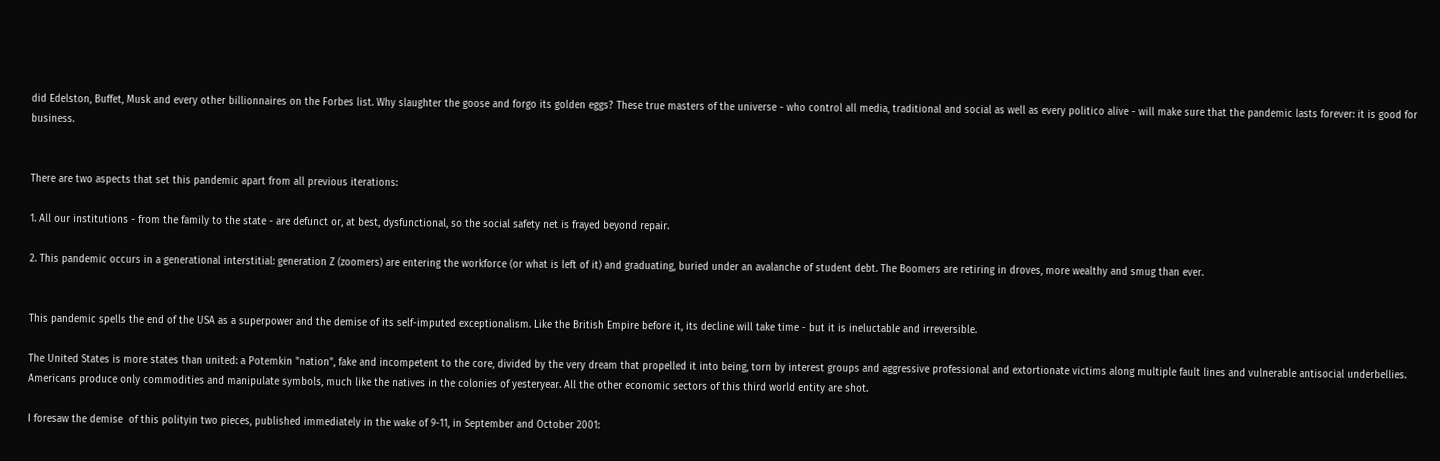did Edelston, Buffet, Musk and every other billionnaires on the Forbes list. Why slaughter the goose and forgo its golden eggs? These true masters of the universe - who control all media, traditional and social as well as every politico alive - will make sure that the pandemic lasts forever: it is good for business.


There are two aspects that set this pandemic apart from all previous iterations:

1. All our institutions - from the family to the state - are defunct or, at best, dysfunctional, so the social safety net is frayed beyond repair.

2. This pandemic occurs in a generational interstitial: generation Z (zoomers) are entering the workforce (or what is left of it) and graduating, buried under an avalanche of student debt. The Boomers are retiring in droves, more wealthy and smug than ever.


This pandemic spells the end of the USA as a superpower and the demise of its self-imputed exceptionalism. Like the British Empire before it, its decline will take time - but it is ineluctable and irreversible.

The United States is more states than united: a Potemkin "nation", fake and incompetent to the core, divided by the very dream that propelled it into being, torn by interest groups and aggressive professional and extortionate victims along multiple fault lines and vulnerable antisocial underbellies. Americans produce only commodities and manipulate symbols, much like the natives in the colonies of yesteryear. All the other economic sectors of this third world entity are shot.

I foresaw the demise  of this polityin two pieces, published immediately in the wake of 9-11, in September and October 2001: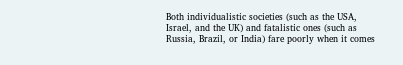Both individualistic societies (such as the USA, Israel, and the UK) and fatalistic ones (such as Russia, Brazil, or India) fare poorly when it comes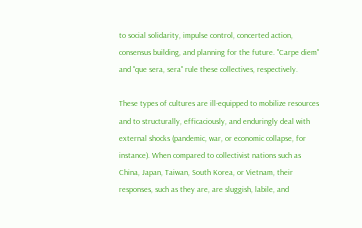to social solidarity, impulse control, concerted action, consensus building, and planning for the future. "Carpe diem" and "que sera, sera" rule these collectives, respectively.

These types of cultures are ill-equipped to mobilize resources and to structurally, efficaciously, and enduringly deal with external shocks (pandemic, war, or economic collapse, for instance). When compared to collectivist nations such as China, Japan, Taiwan, South Korea, or Vietnam, their responses, such as they are, are sluggish, labile, and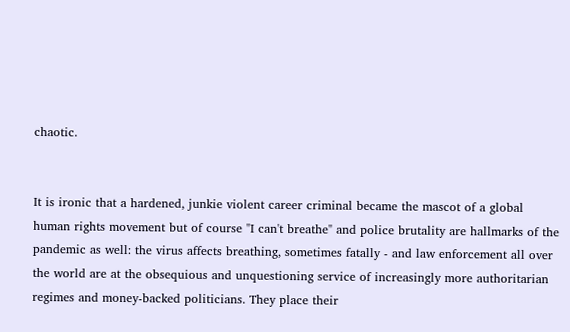chaotic.


It is ironic that a hardened, junkie violent career criminal became the mascot of a global human rights movement but of course "I can't breathe" and police brutality are hallmarks of the pandemic as well: the virus affects breathing, sometimes fatally - and law enforcement all over the world are at the obsequious and unquestioning service of increasingly more authoritarian regimes and money-backed politicians. They place their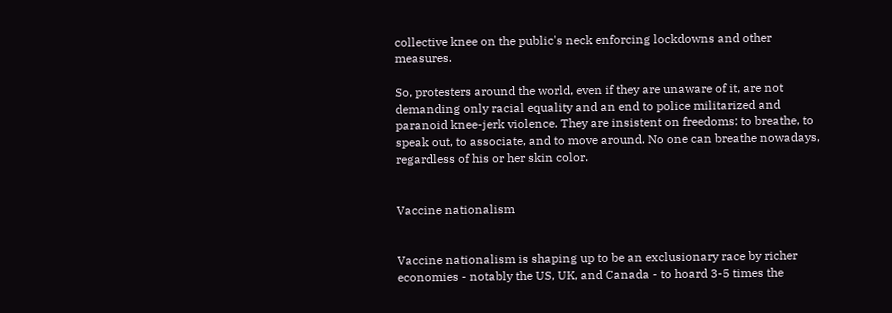collective knee on the public's neck enforcing lockdowns and other measures.

So, protesters around the world, even if they are unaware of it, are not demanding only racial equality and an end to police militarized and paranoid knee-jerk violence. They are insistent on freedoms: to breathe, to speak out, to associate, and to move around. No one can breathe nowadays, regardless of his or her skin color.


Vaccine nationalism


Vaccine nationalism is shaping up to be an exclusionary race by richer economies - notably the US, UK, and Canada - to hoard 3-5 times the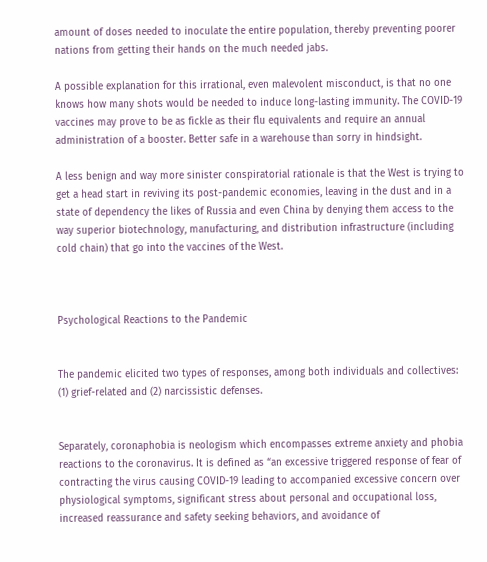amount of doses needed to inoculate the entire population, thereby preventing poorer nations from getting their hands on the much needed jabs.

A possible explanation for this irrational, even malevolent misconduct, is that no one knows how many shots would be needed to induce long-lasting immunity. The COVID-19 vaccines may prove to be as fickle as their flu equivalents and require an annual administration of a booster. Better safe in a warehouse than sorry in hindsight.

A less benign and way more sinister conspiratorial rationale is that the West is trying to get a head start in reviving its post-pandemic economies, leaving in the dust and in a state of dependency the likes of Russia and even China by denying them access to the way superior biotechnology, manufacturing, and distribution infrastructure (including cold chain) that go into the vaccines of the West.



Psychological Reactions to the Pandemic


The pandemic elicited two types of responses, among both individuals and collectives: (1) grief-related and (2) narcissistic defenses.


Separately, coronaphobia is neologism which encompasses extreme anxiety and phobia reactions to the coronavirus. It is defined as “an excessive triggered response of fear of contracting the virus causing COVID-19 leading to accompanied excessive concern over physiological symptoms, significant stress about personal and occupational loss, increased reassurance and safety seeking behaviors, and avoidance of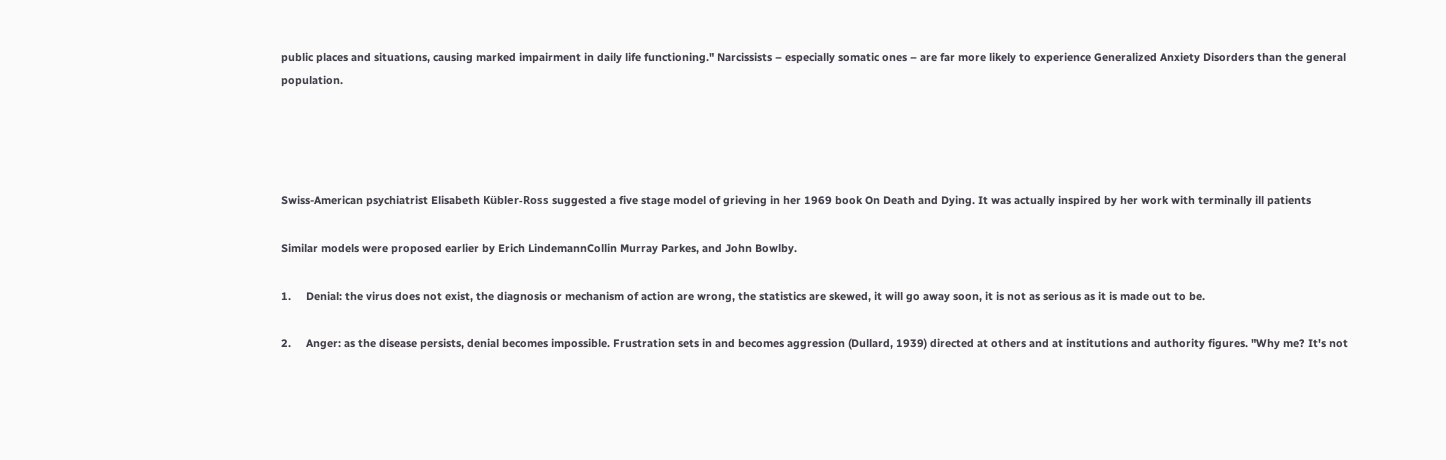public places and situations, causing marked impairment in daily life functioning." Narcissists – especially somatic ones – are far more likely to experience Generalized Anxiety Disorders than the general population.




Swiss-American psychiatrist Elisabeth Kübler-Ross suggested a five stage model of grieving in her 1969 book On Death and Dying. It was actually inspired by her work with terminally ill patients

Similar models were proposed earlier by Erich LindemannCollin Murray Parkes, and John Bowlby.

1.     Denial: the virus does not exist, the diagnosis or mechanism of action are wrong, the statistics are skewed, it will go away soon, it is not as serious as it is made out to be.

2.     Anger: as the disease persists, denial becomes impossible. Frustration sets in and becomes aggression (Dullard, 1939) directed at others and at institutions and authority figures. "Why me? It's not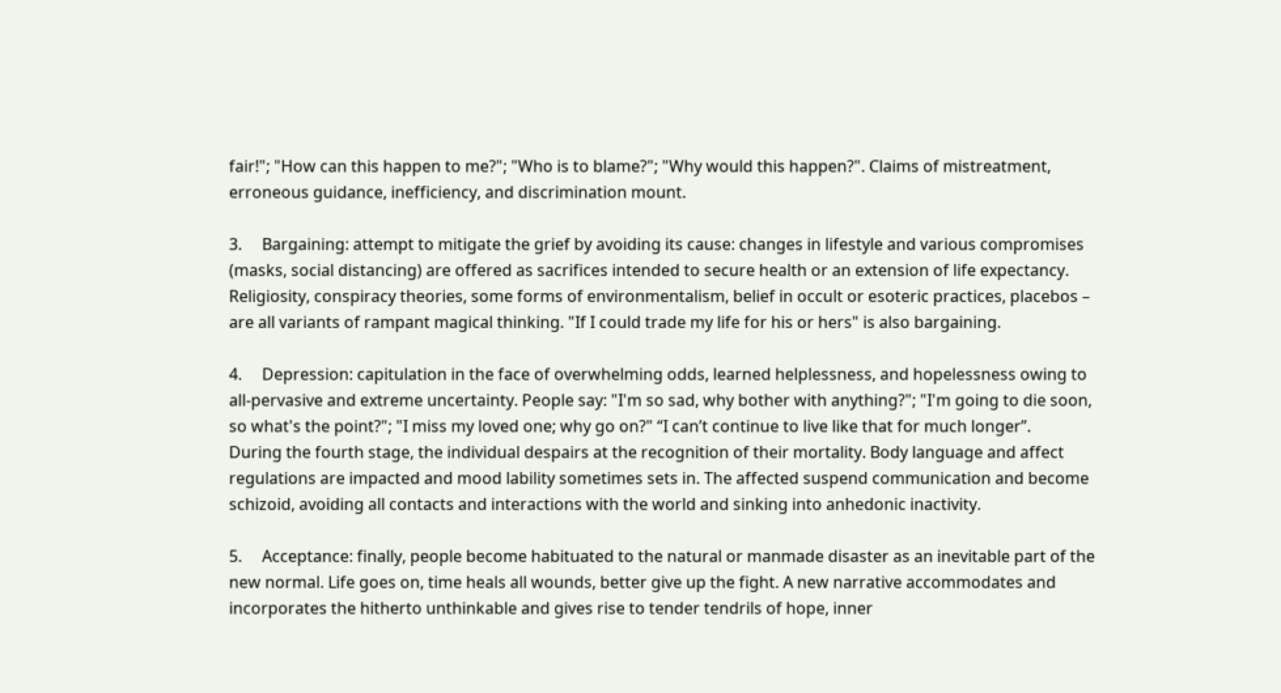fair!"; "How can this happen to me?"; "Who is to blame?"; "Why would this happen?". Claims of mistreatment, erroneous guidance, inefficiency, and discrimination mount.

3.     Bargaining: attempt to mitigate the grief by avoiding its cause: changes in lifestyle and various compromises (masks, social distancing) are offered as sacrifices intended to secure health or an extension of life expectancy. Religiosity, conspiracy theories, some forms of environmentalism, belief in occult or esoteric practices, placebos – are all variants of rampant magical thinking. "If I could trade my life for his or hers" is also bargaining.

4.     Depression: capitulation in the face of overwhelming odds, learned helplessness, and hopelessness owing to all-pervasive and extreme uncertainty. People say: "I'm so sad, why bother with anything?"; "I'm going to die soon, so what's the point?"; "I miss my loved one; why go on?" “I can’t continue to live like that for much longer”.
During the fourth stage, the individual despairs at the recognition of their mortality. Body language and affect regulations are impacted and mood lability sometimes sets in. The affected suspend communication and become schizoid, avoiding all contacts and interactions with the world and sinking into anhedonic inactivity.

5.     Acceptance: finally, people become habituated to the natural or manmade disaster as an inevitable part of the new normal. Life goes on, time heals all wounds, better give up the fight. A new narrative accommodates and incorporates the hitherto unthinkable and gives rise to tender tendrils of hope, inner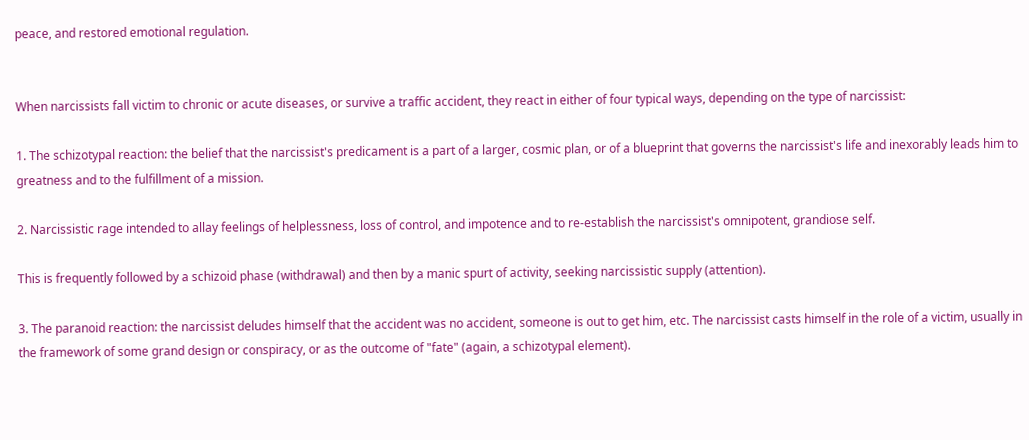peace, and restored emotional regulation.


When narcissists fall victim to chronic or acute diseases, or survive a traffic accident, they react in either of four typical ways, depending on the type of narcissist:

1. The schizotypal reaction: the belief that the narcissist's predicament is a part of a larger, cosmic plan, or of a blueprint that governs the narcissist's life and inexorably leads him to greatness and to the fulfillment of a mission.

2. Narcissistic rage intended to allay feelings of helplessness, loss of control, and impotence and to re-establish the narcissist's omnipotent, grandiose self.

This is frequently followed by a schizoid phase (withdrawal) and then by a manic spurt of activity, seeking narcissistic supply (attention).

3. The paranoid reaction: the narcissist deludes himself that the accident was no accident, someone is out to get him, etc. The narcissist casts himself in the role of a victim, usually in the framework of some grand design or conspiracy, or as the outcome of "fate" (again, a schizotypal element).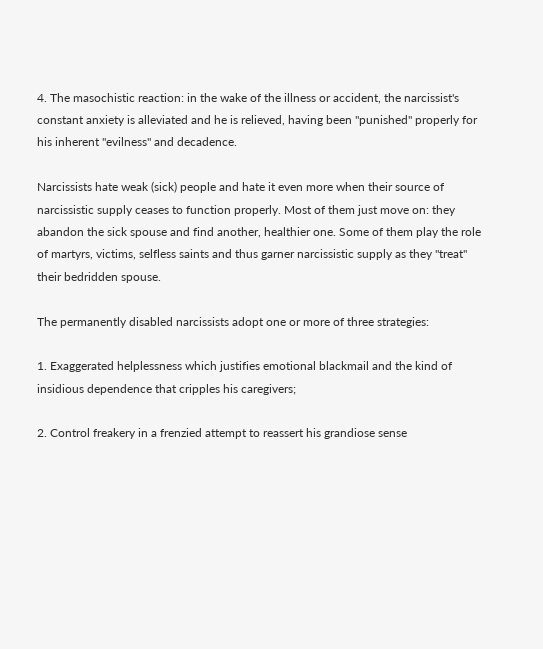4. The masochistic reaction: in the wake of the illness or accident, the narcissist's constant anxiety is alleviated and he is relieved, having been "punished" properly for his inherent "evilness" and decadence.

Narcissists hate weak (sick) people and hate it even more when their source of narcissistic supply ceases to function properly. Most of them just move on: they abandon the sick spouse and find another, healthier one. Some of them play the role of martyrs, victims, selfless saints and thus garner narcissistic supply as they "treat" their bedridden spouse.

The permanently disabled narcissists adopt one or more of three strategies:

1. Exaggerated helplessness which justifies emotional blackmail and the kind of insidious dependence that cripples his caregivers;

2. Control freakery in a frenzied attempt to reassert his grandiose sense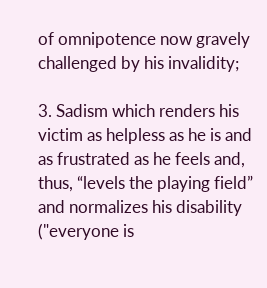of omnipotence now gravely challenged by his invalidity;

3. Sadism which renders his victim as helpless as he is and as frustrated as he feels and, thus, “levels the playing field” and normalizes his disability ("everyone is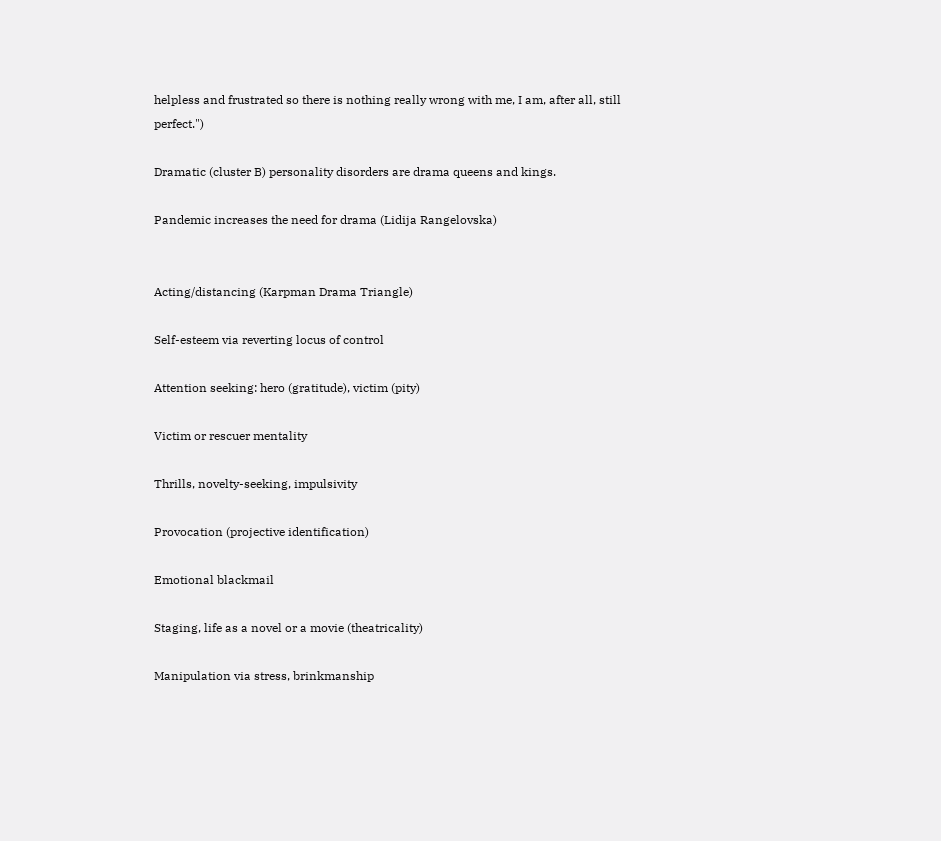helpless and frustrated so there is nothing really wrong with me, I am, after all, still perfect.")

Dramatic (cluster B) personality disorders are drama queens and kings.

Pandemic increases the need for drama (Lidija Rangelovska)


Acting/distancing (Karpman Drama Triangle)

Self-esteem via reverting locus of control

Attention seeking: hero (gratitude), victim (pity)

Victim or rescuer mentality

Thrills, novelty-seeking, impulsivity

Provocation (projective identification)

Emotional blackmail

Staging, life as a novel or a movie (theatricality)

Manipulation via stress, brinkmanship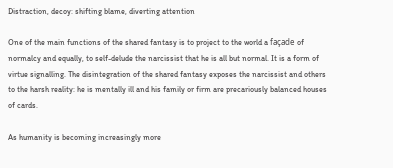Distraction, decoy: shifting blame, diverting attention

One of the main functions of the shared fantasy is to project to the world a façade of normalcy and equally, to self-delude the narcissist that he is all but normal. It is a form of virtue signalling. The disintegration of the shared fantasy exposes the narcissist and others to the harsh reality: he is mentally ill and his family or firm are precariously balanced houses of cards.

As humanity is becoming increasingly more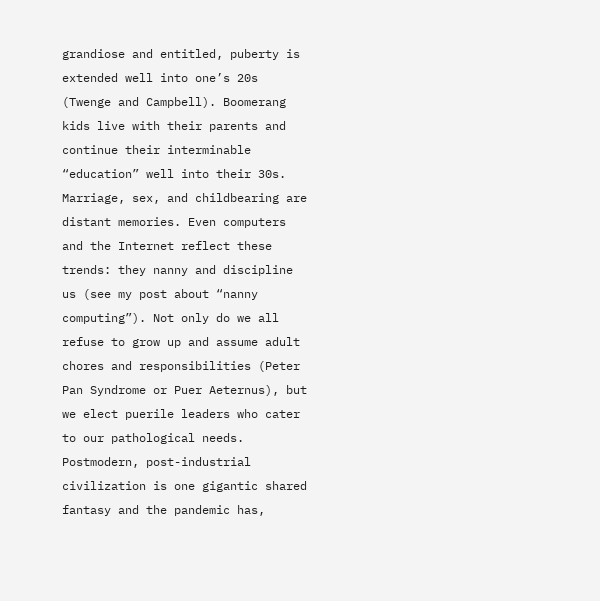grandiose and entitled, puberty is extended well into one’s 20s (Twenge and Campbell). Boomerang kids live with their parents and continue their interminable “education” well into their 30s. Marriage, sex, and childbearing are distant memories. Even computers and the Internet reflect these trends: they nanny and discipline us (see my post about “nanny computing”). Not only do we all refuse to grow up and assume adult chores and responsibilities (Peter Pan Syndrome or Puer Aeternus), but we elect puerile leaders who cater to our pathological needs. Postmodern, post-industrial civilization is one gigantic shared fantasy and the pandemic has,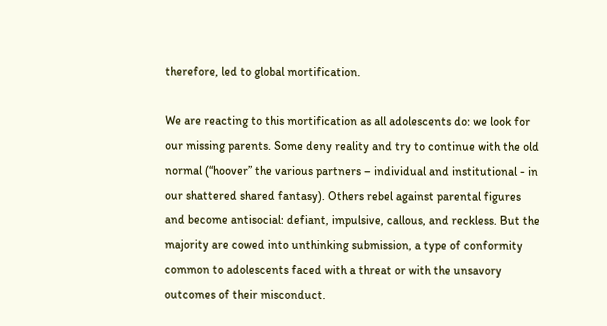therefore, led to global mortification.

We are reacting to this mortification as all adolescents do: we look for our missing parents. Some deny reality and try to continue with the old normal (“hoover” the various partners – individual and institutional - in our shattered shared fantasy). Others rebel against parental figures and become antisocial: defiant, impulsive, callous, and reckless. But the majority are cowed into unthinking submission, a type of conformity common to adolescents faced with a threat or with the unsavory outcomes of their misconduct.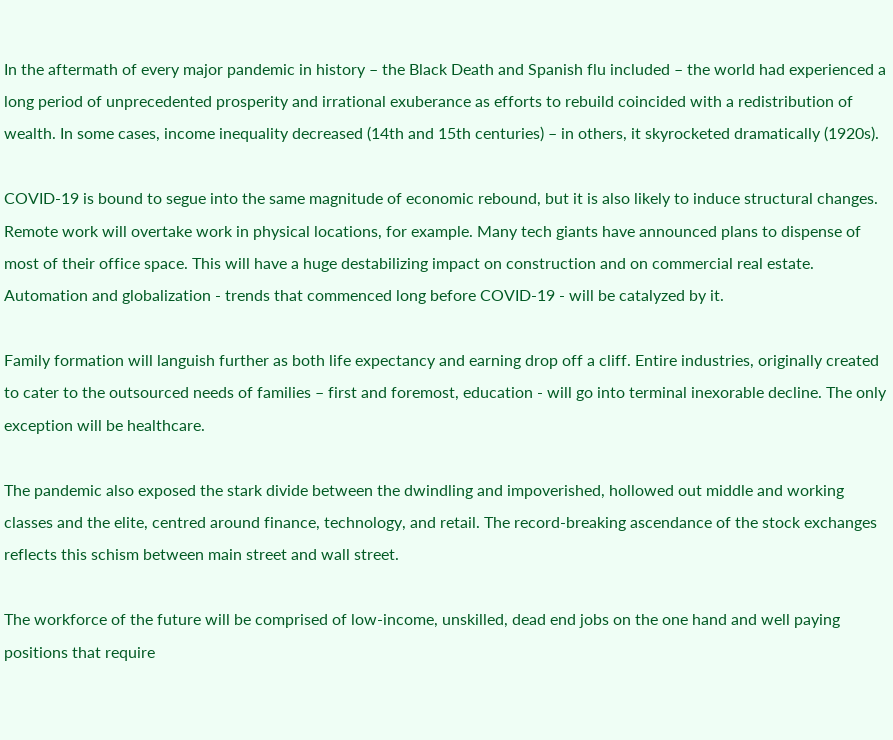In the aftermath of every major pandemic in history – the Black Death and Spanish flu included – the world had experienced a long period of unprecedented prosperity and irrational exuberance as efforts to rebuild coincided with a redistribution of wealth. In some cases, income inequality decreased (14th and 15th centuries) – in others, it skyrocketed dramatically (1920s).

COVID-19 is bound to segue into the same magnitude of economic rebound, but it is also likely to induce structural changes. Remote work will overtake work in physical locations, for example. Many tech giants have announced plans to dispense of most of their office space. This will have a huge destabilizing impact on construction and on commercial real estate.
Automation and globalization - trends that commenced long before COVID-19 - will be catalyzed by it.

Family formation will languish further as both life expectancy and earning drop off a cliff. Entire industries, originally created to cater to the outsourced needs of families – first and foremost, education - will go into terminal inexorable decline. The only exception will be healthcare.

The pandemic also exposed the stark divide between the dwindling and impoverished, hollowed out middle and working classes and the elite, centred around finance, technology, and retail. The record-breaking ascendance of the stock exchanges reflects this schism between main street and wall street.

The workforce of the future will be comprised of low-income, unskilled, dead end jobs on the one hand and well paying positions that require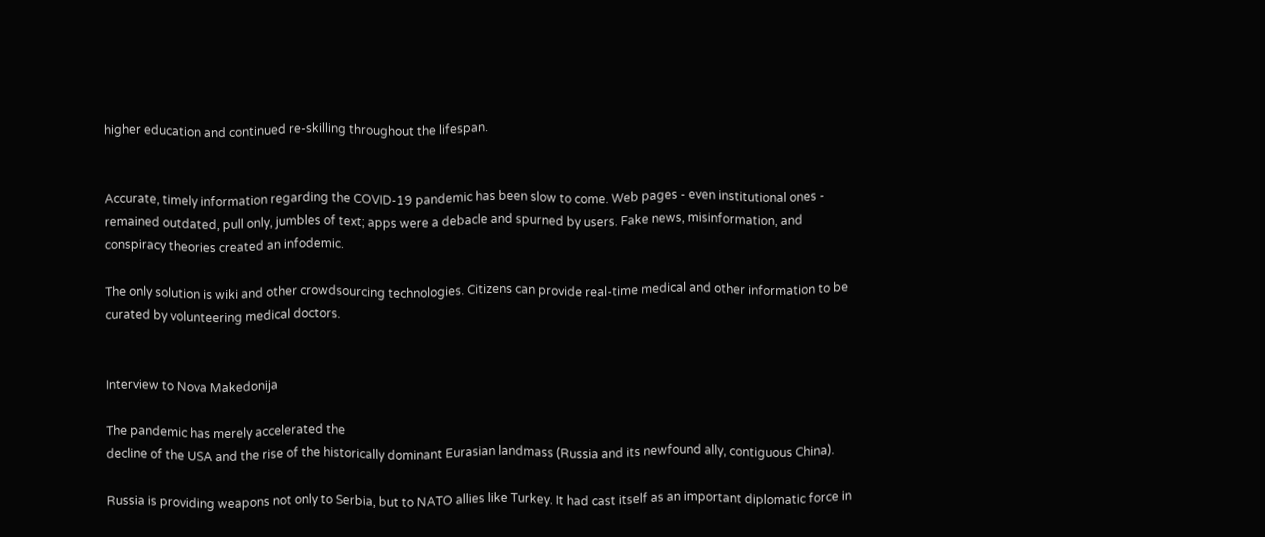higher education and continued re-skilling throughout the lifespan.


Accurate, timely information regarding the COVID-19 pandemic has been slow to come. Web pages - even institutional ones - remained outdated, pull only, jumbles of text; apps were a debacle and spurned by users. Fake news, misinformation, and conspiracy theories created an infodemic.

The only solution is wiki and other crowdsourcing technologies. Citizens can provide real-time medical and other information to be curated by volunteering medical doctors.


Interview to Nova Makedonija

The pandemic has merely accelerated the
decline of the USA and the rise of the historically dominant Eurasian landmass (Russia and its newfound ally, contiguous China).

Russia is providing weapons not only to Serbia, but to NATO allies like Turkey. It had cast itself as an important diplomatic force in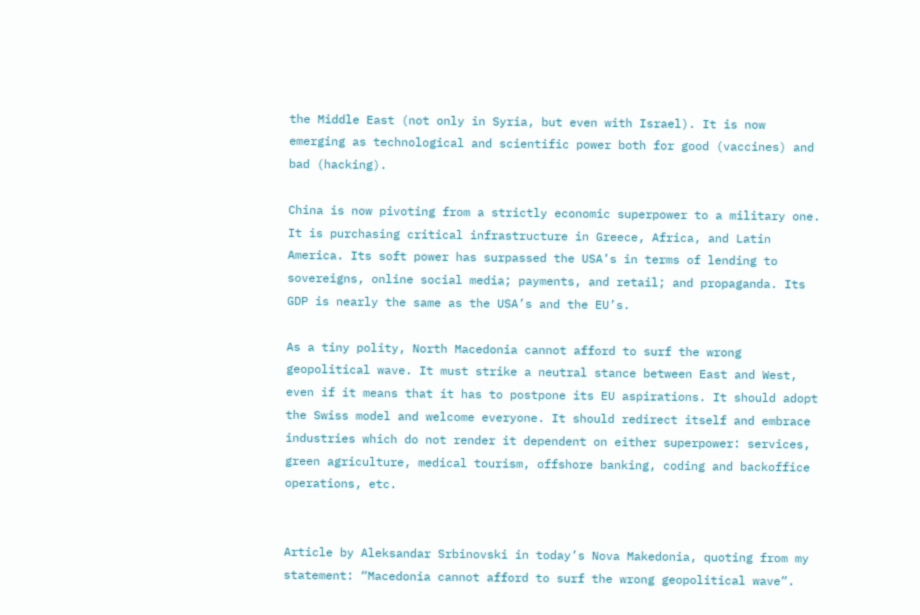the Middle East (not only in Syria, but even with Israel). It is now emerging as technological and scientific power both for good (vaccines) and bad (hacking).

China is now pivoting from a strictly economic superpower to a military one. It is purchasing critical infrastructure in Greece, Africa, and Latin America. Its soft power has surpassed the USA’s in terms of lending to sovereigns, online social media; payments, and retail; and propaganda. Its GDP is nearly the same as the USA’s and the EU’s.

As a tiny polity, North Macedonia cannot afford to surf the wrong geopolitical wave. It must strike a neutral stance between East and West, even if it means that it has to postpone its EU aspirations. It should adopt the Swiss model and welcome everyone. It should redirect itself and embrace industries which do not render it dependent on either superpower: services, green agriculture, medical tourism, offshore banking, coding and backoffice operations, etc.


Article by Aleksandar Srbinovski in today’s Nova Makedonia, quoting from my statement: “Macedonia cannot afford to surf the wrong geopolitical wave”.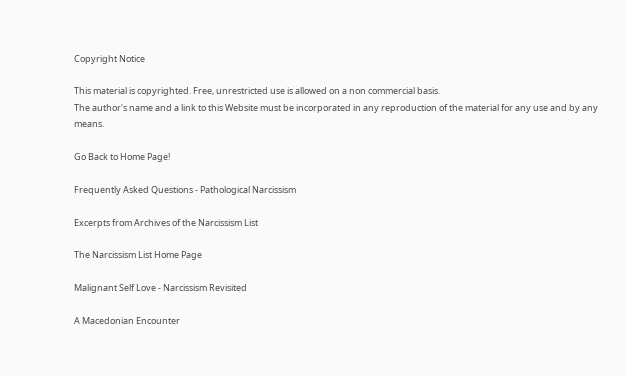Copyright Notice

This material is copyrighted. Free, unrestricted use is allowed on a non commercial basis.
The author's name and a link to this Website must be incorporated in any reproduction of the material for any use and by any means.

Go Back to Home Page!

Frequently Asked Questions - Pathological Narcissism

Excerpts from Archives of the Narcissism List

The Narcissism List Home Page

Malignant Self Love - Narcissism Revisited

A Macedonian Encounter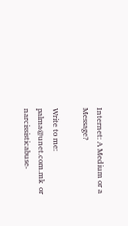Internet: A Medium or a Message?

Write to me: palma@unet.com.mk  or narcissisticabuse-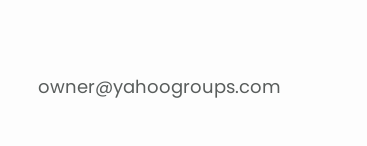owner@yahoogroups.com